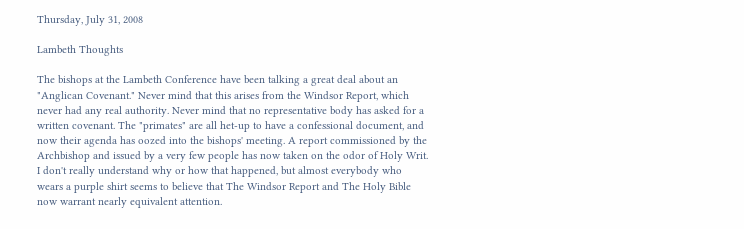Thursday, July 31, 2008

Lambeth Thoughts

The bishops at the Lambeth Conference have been talking a great deal about an "Anglican Covenant." Never mind that this arises from the Windsor Report, which never had any real authority. Never mind that no representative body has asked for a written covenant. The "primates" are all het-up to have a confessional document, and now their agenda has oozed into the bishops' meeting. A report commissioned by the Archbishop and issued by a very few people has now taken on the odor of Holy Writ. I don't really understand why or how that happened, but almost everybody who wears a purple shirt seems to believe that The Windsor Report and The Holy Bible now warrant nearly equivalent attention.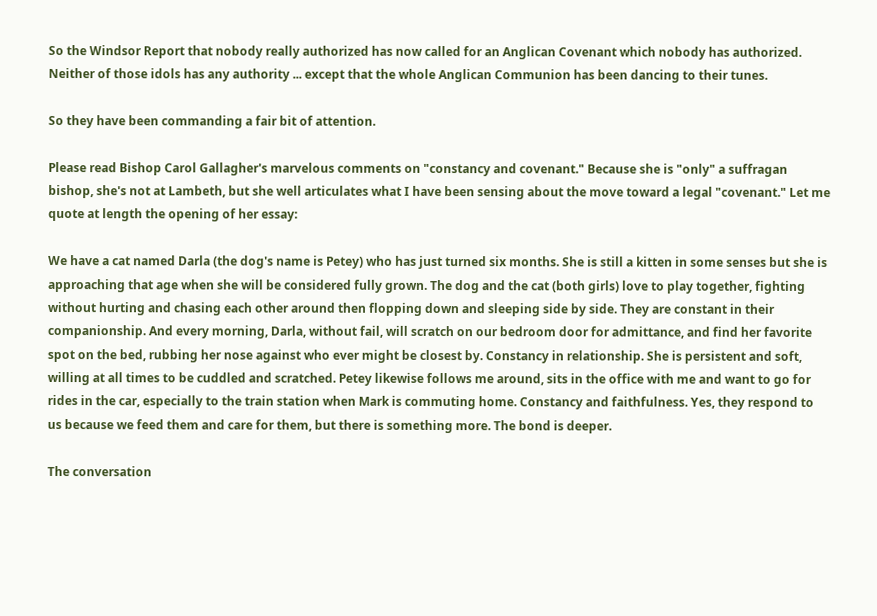So the Windsor Report that nobody really authorized has now called for an Anglican Covenant which nobody has authorized. Neither of those idols has any authority ... except that the whole Anglican Communion has been dancing to their tunes.

So they have been commanding a fair bit of attention.

Please read Bishop Carol Gallagher's marvelous comments on "constancy and covenant." Because she is "only" a suffragan bishop, she's not at Lambeth, but she well articulates what I have been sensing about the move toward a legal "covenant." Let me quote at length the opening of her essay:

We have a cat named Darla (the dog's name is Petey) who has just turned six months. She is still a kitten in some senses but she is approaching that age when she will be considered fully grown. The dog and the cat (both girls) love to play together, fighting without hurting and chasing each other around then flopping down and sleeping side by side. They are constant in their companionship. And every morning, Darla, without fail, will scratch on our bedroom door for admittance, and find her favorite spot on the bed, rubbing her nose against who ever might be closest by. Constancy in relationship. She is persistent and soft, willing at all times to be cuddled and scratched. Petey likewise follows me around, sits in the office with me and want to go for rides in the car, especially to the train station when Mark is commuting home. Constancy and faithfulness. Yes, they respond to us because we feed them and care for them, but there is something more. The bond is deeper.

The conversation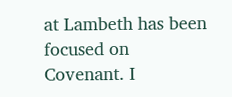at Lambeth has been focused on Covenant. I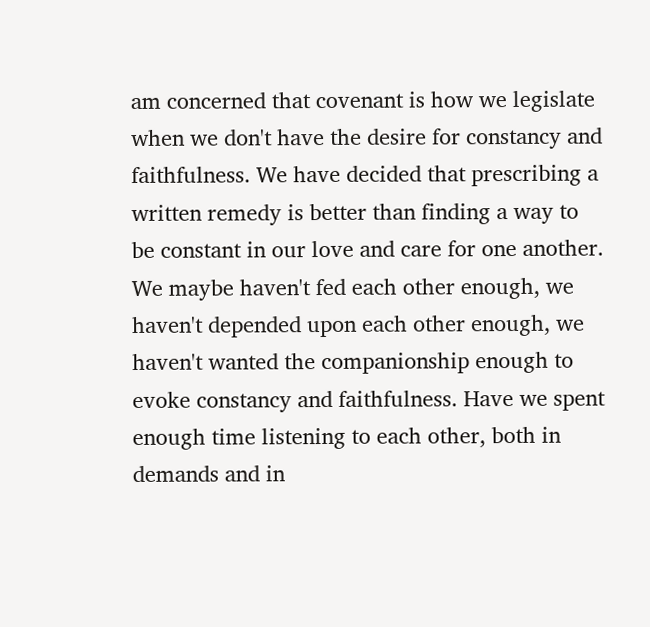am concerned that covenant is how we legislate when we don't have the desire for constancy and faithfulness. We have decided that prescribing a written remedy is better than finding a way to be constant in our love and care for one another. We maybe haven't fed each other enough, we haven't depended upon each other enough, we haven't wanted the companionship enough to evoke constancy and faithfulness. Have we spent enough time listening to each other, both in demands and in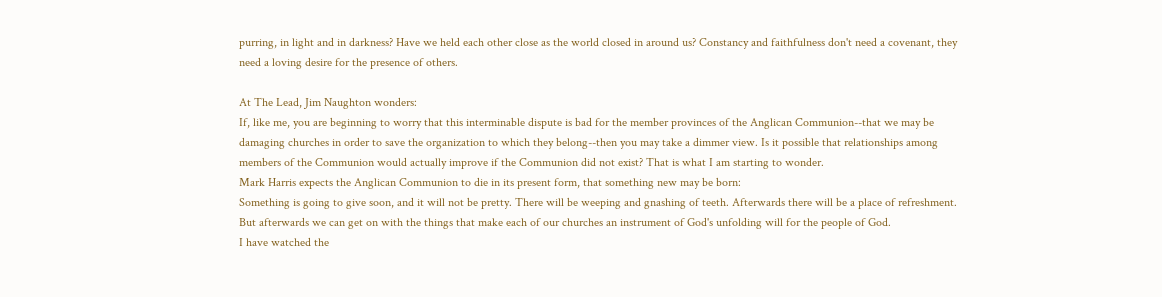purring, in light and in darkness? Have we held each other close as the world closed in around us? Constancy and faithfulness don't need a covenant, they need a loving desire for the presence of others.

At The Lead, Jim Naughton wonders:
If, like me, you are beginning to worry that this interminable dispute is bad for the member provinces of the Anglican Communion--that we may be damaging churches in order to save the organization to which they belong--then you may take a dimmer view. Is it possible that relationships among members of the Communion would actually improve if the Communion did not exist? That is what I am starting to wonder.
Mark Harris expects the Anglican Communion to die in its present form, that something new may be born:
Something is going to give soon, and it will not be pretty. There will be weeping and gnashing of teeth. Afterwards there will be a place of refreshment. But afterwards we can get on with the things that make each of our churches an instrument of God's unfolding will for the people of God.
I have watched the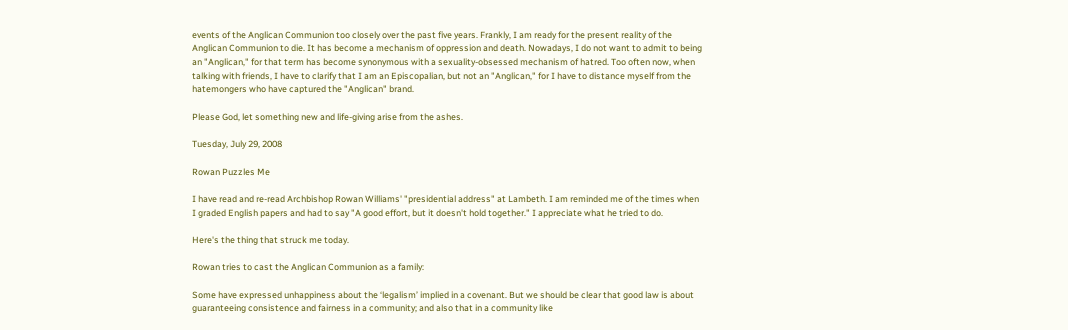events of the Anglican Communion too closely over the past five years. Frankly, I am ready for the present reality of the Anglican Communion to die. It has become a mechanism of oppression and death. Nowadays, I do not want to admit to being an "Anglican," for that term has become synonymous with a sexuality-obsessed mechanism of hatred. Too often now, when talking with friends, I have to clarify that I am an Episcopalian, but not an "Anglican," for I have to distance myself from the hatemongers who have captured the "Anglican" brand.

Please God, let something new and life-giving arise from the ashes.

Tuesday, July 29, 2008

Rowan Puzzles Me

I have read and re-read Archbishop Rowan Williams' "presidential address" at Lambeth. I am reminded me of the times when I graded English papers and had to say "A good effort, but it doesn't hold together." I appreciate what he tried to do.

Here's the thing that struck me today.

Rowan tries to cast the Anglican Communion as a family:

Some have expressed unhappiness about the ‘legalism’ implied in a covenant. But we should be clear that good law is about guaranteeing consistence and fairness in a community; and also that in a community like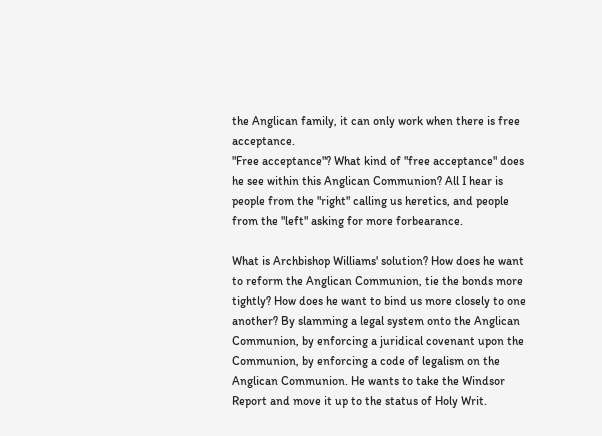the Anglican family, it can only work when there is free acceptance.
"Free acceptance"? What kind of "free acceptance" does he see within this Anglican Communion? All I hear is people from the "right" calling us heretics, and people from the "left" asking for more forbearance.

What is Archbishop Williams' solution? How does he want to reform the Anglican Communion, tie the bonds more tightly? How does he want to bind us more closely to one another? By slamming a legal system onto the Anglican Communion, by enforcing a juridical covenant upon the Communion, by enforcing a code of legalism on the Anglican Communion. He wants to take the Windsor Report and move it up to the status of Holy Writ.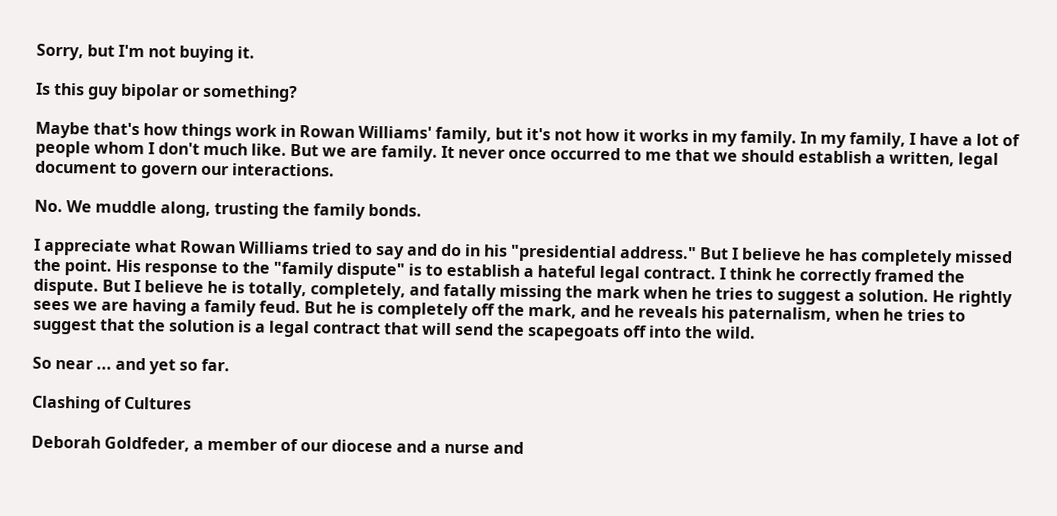Sorry, but I'm not buying it.

Is this guy bipolar or something?

Maybe that's how things work in Rowan Williams' family, but it's not how it works in my family. In my family, I have a lot of people whom I don't much like. But we are family. It never once occurred to me that we should establish a written, legal document to govern our interactions.

No. We muddle along, trusting the family bonds.

I appreciate what Rowan Williams tried to say and do in his "presidential address." But I believe he has completely missed the point. His response to the "family dispute" is to establish a hateful legal contract. I think he correctly framed the dispute. But I believe he is totally, completely, and fatally missing the mark when he tries to suggest a solution. He rightly sees we are having a family feud. But he is completely off the mark, and he reveals his paternalism, when he tries to suggest that the solution is a legal contract that will send the scapegoats off into the wild.

So near ... and yet so far.

Clashing of Cultures

Deborah Goldfeder, a member of our diocese and a nurse and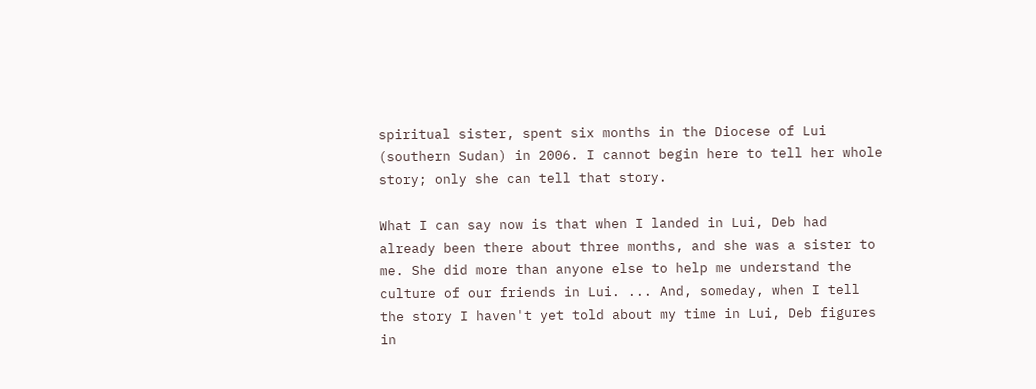spiritual sister, spent six months in the Diocese of Lui (southern Sudan) in 2006. I cannot begin here to tell her whole story; only she can tell that story.

What I can say now is that when I landed in Lui, Deb had already been there about three months, and she was a sister to me. She did more than anyone else to help me understand the culture of our friends in Lui. ... And, someday, when I tell the story I haven't yet told about my time in Lui, Deb figures in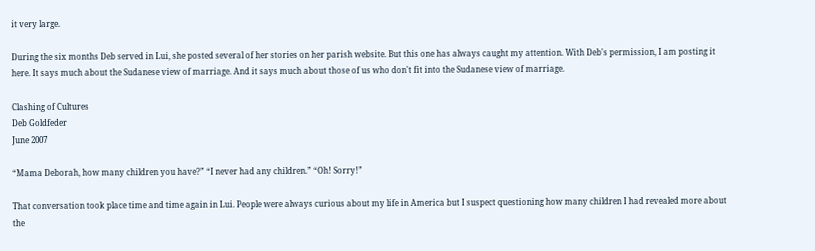it very large.

During the six months Deb served in Lui, she posted several of her stories on her parish website. But this one has always caught my attention. With Deb's permission, I am posting it here. It says much about the Sudanese view of marriage. And it says much about those of us who don't fit into the Sudanese view of marriage.

Clashing of Cultures
Deb Goldfeder
June 2007

“Mama Deborah, how many children you have?” “I never had any children.” “Oh! Sorry!”

That conversation took place time and time again in Lui. People were always curious about my life in America but I suspect questioning how many children I had revealed more about the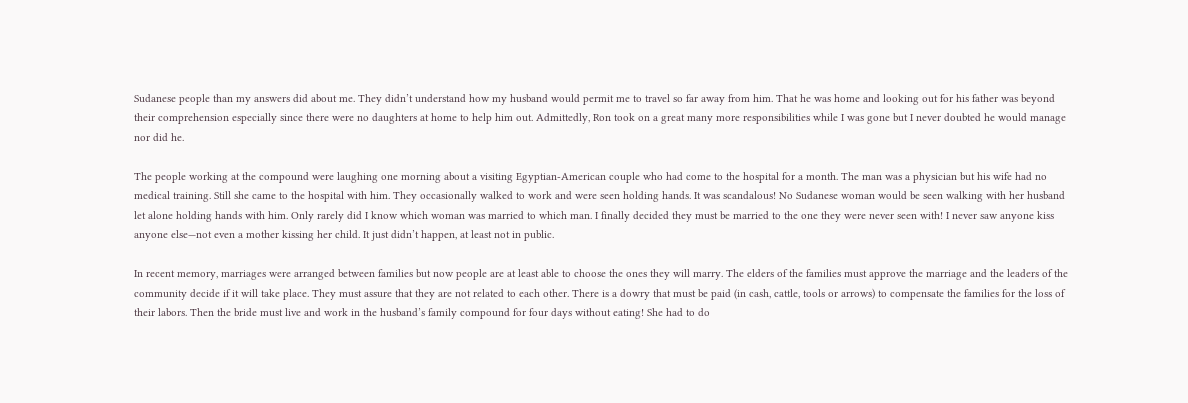Sudanese people than my answers did about me. They didn’t understand how my husband would permit me to travel so far away from him. That he was home and looking out for his father was beyond their comprehension especially since there were no daughters at home to help him out. Admittedly, Ron took on a great many more responsibilities while I was gone but I never doubted he would manage nor did he.

The people working at the compound were laughing one morning about a visiting Egyptian-American couple who had come to the hospital for a month. The man was a physician but his wife had no medical training. Still she came to the hospital with him. They occasionally walked to work and were seen holding hands. It was scandalous! No Sudanese woman would be seen walking with her husband let alone holding hands with him. Only rarely did I know which woman was married to which man. I finally decided they must be married to the one they were never seen with! I never saw anyone kiss anyone else—not even a mother kissing her child. It just didn’t happen, at least not in public.

In recent memory, marriages were arranged between families but now people are at least able to choose the ones they will marry. The elders of the families must approve the marriage and the leaders of the community decide if it will take place. They must assure that they are not related to each other. There is a dowry that must be paid (in cash, cattle, tools or arrows) to compensate the families for the loss of their labors. Then the bride must live and work in the husband’s family compound for four days without eating! She had to do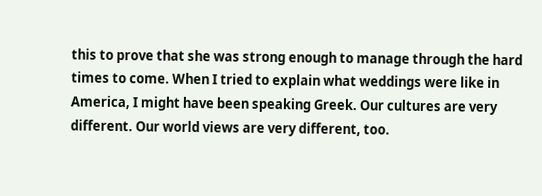this to prove that she was strong enough to manage through the hard times to come. When I tried to explain what weddings were like in America, I might have been speaking Greek. Our cultures are very different. Our world views are very different, too.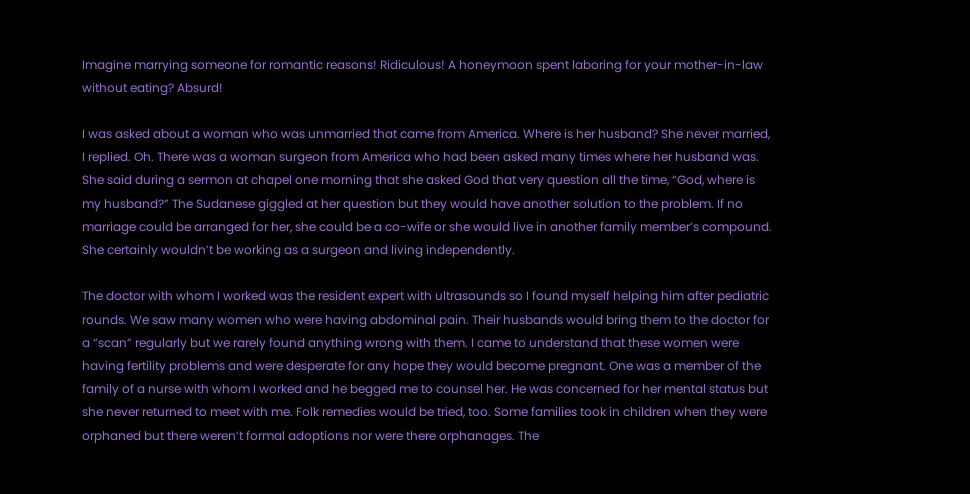Imagine marrying someone for romantic reasons! Ridiculous! A honeymoon spent laboring for your mother-in-law without eating? Absurd!

I was asked about a woman who was unmarried that came from America. Where is her husband? She never married, I replied. Oh. There was a woman surgeon from America who had been asked many times where her husband was. She said during a sermon at chapel one morning that she asked God that very question all the time, “God, where is my husband?” The Sudanese giggled at her question but they would have another solution to the problem. If no marriage could be arranged for her, she could be a co-wife or she would live in another family member’s compound. She certainly wouldn’t be working as a surgeon and living independently.

The doctor with whom I worked was the resident expert with ultrasounds so I found myself helping him after pediatric rounds. We saw many women who were having abdominal pain. Their husbands would bring them to the doctor for a “scan” regularly but we rarely found anything wrong with them. I came to understand that these women were having fertility problems and were desperate for any hope they would become pregnant. One was a member of the family of a nurse with whom I worked and he begged me to counsel her. He was concerned for her mental status but she never returned to meet with me. Folk remedies would be tried, too. Some families took in children when they were orphaned but there weren’t formal adoptions nor were there orphanages. The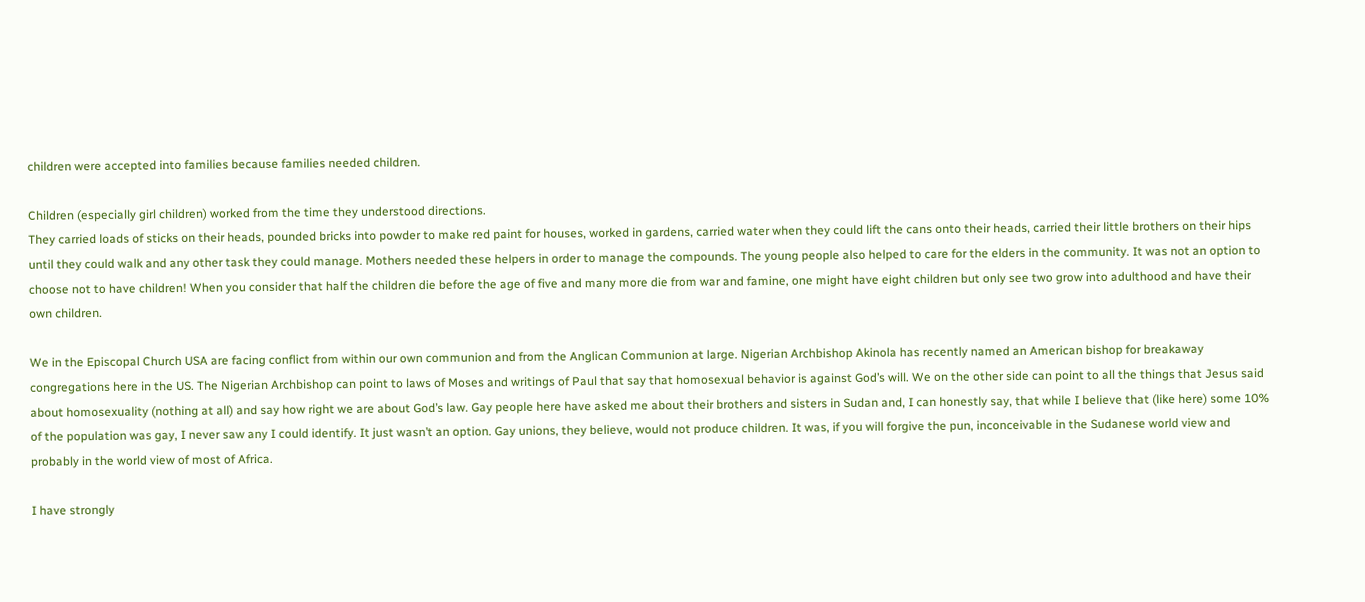children were accepted into families because families needed children.

Children (especially girl children) worked from the time they understood directions.
They carried loads of sticks on their heads, pounded bricks into powder to make red paint for houses, worked in gardens, carried water when they could lift the cans onto their heads, carried their little brothers on their hips until they could walk and any other task they could manage. Mothers needed these helpers in order to manage the compounds. The young people also helped to care for the elders in the community. It was not an option to choose not to have children! When you consider that half the children die before the age of five and many more die from war and famine, one might have eight children but only see two grow into adulthood and have their own children.

We in the Episcopal Church USA are facing conflict from within our own communion and from the Anglican Communion at large. Nigerian Archbishop Akinola has recently named an American bishop for breakaway congregations here in the US. The Nigerian Archbishop can point to laws of Moses and writings of Paul that say that homosexual behavior is against God’s will. We on the other side can point to all the things that Jesus said about homosexuality (nothing at all) and say how right we are about God’s law. Gay people here have asked me about their brothers and sisters in Sudan and, I can honestly say, that while I believe that (like here) some 10% of the population was gay, I never saw any I could identify. It just wasn’t an option. Gay unions, they believe, would not produce children. It was, if you will forgive the pun, inconceivable in the Sudanese world view and probably in the world view of most of Africa.

I have strongly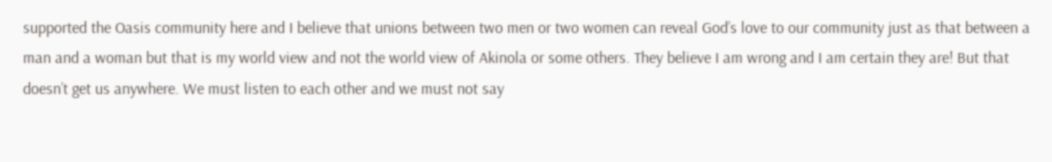supported the Oasis community here and I believe that unions between two men or two women can reveal God’s love to our community just as that between a man and a woman but that is my world view and not the world view of Akinola or some others. They believe I am wrong and I am certain they are! But that doesn’t get us anywhere. We must listen to each other and we must not say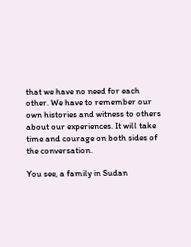that we have no need for each other. We have to remember our own histories and witness to others about our experiences. It will take time and courage on both sides of the conversation.

You see, a family in Sudan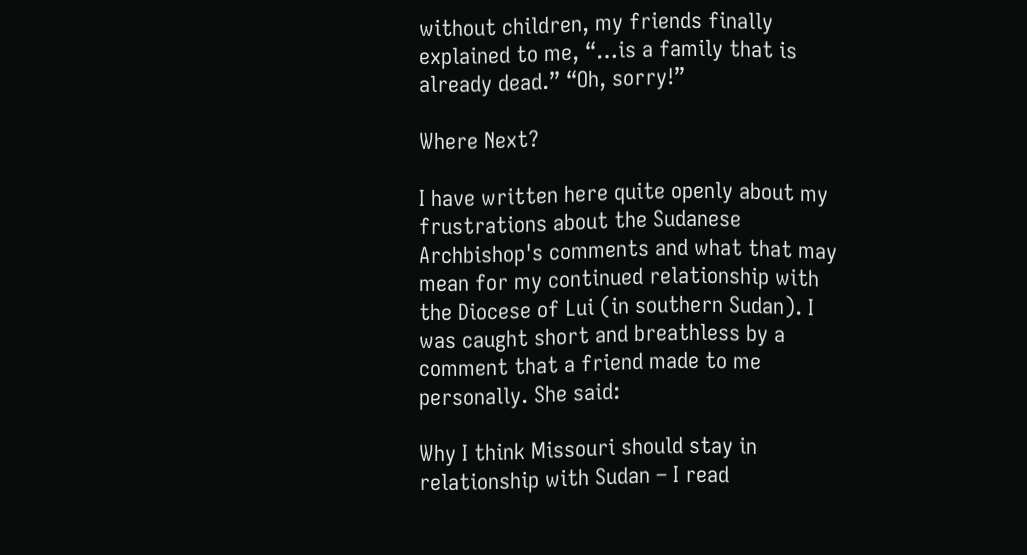without children, my friends finally explained to me, “…is a family that is already dead.” “Oh, sorry!”

Where Next?

I have written here quite openly about my frustrations about the Sudanese Archbishop's comments and what that may mean for my continued relationship with the Diocese of Lui (in southern Sudan). I was caught short and breathless by a comment that a friend made to me personally. She said:

Why I think Missouri should stay in relationship with Sudan – I read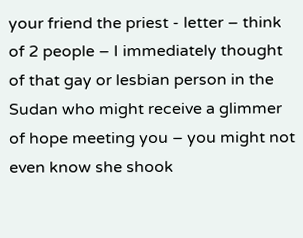your friend the priest - letter – think of 2 people – I immediately thought of that gay or lesbian person in the Sudan who might receive a glimmer of hope meeting you – you might not even know she shook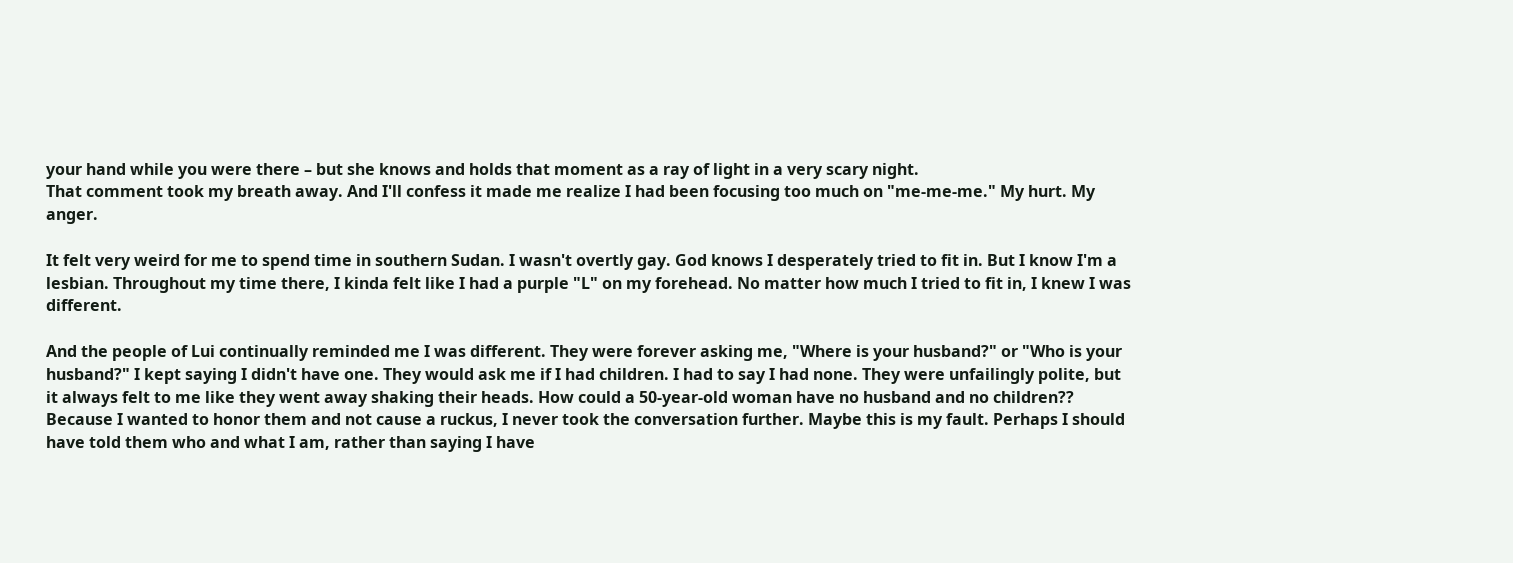your hand while you were there – but she knows and holds that moment as a ray of light in a very scary night.
That comment took my breath away. And I'll confess it made me realize I had been focusing too much on "me-me-me." My hurt. My anger.

It felt very weird for me to spend time in southern Sudan. I wasn't overtly gay. God knows I desperately tried to fit in. But I know I'm a lesbian. Throughout my time there, I kinda felt like I had a purple "L" on my forehead. No matter how much I tried to fit in, I knew I was different.

And the people of Lui continually reminded me I was different. They were forever asking me, "Where is your husband?" or "Who is your husband?" I kept saying I didn't have one. They would ask me if I had children. I had to say I had none. They were unfailingly polite, but it always felt to me like they went away shaking their heads. How could a 50-year-old woman have no husband and no children?? Because I wanted to honor them and not cause a ruckus, I never took the conversation further. Maybe this is my fault. Perhaps I should have told them who and what I am, rather than saying I have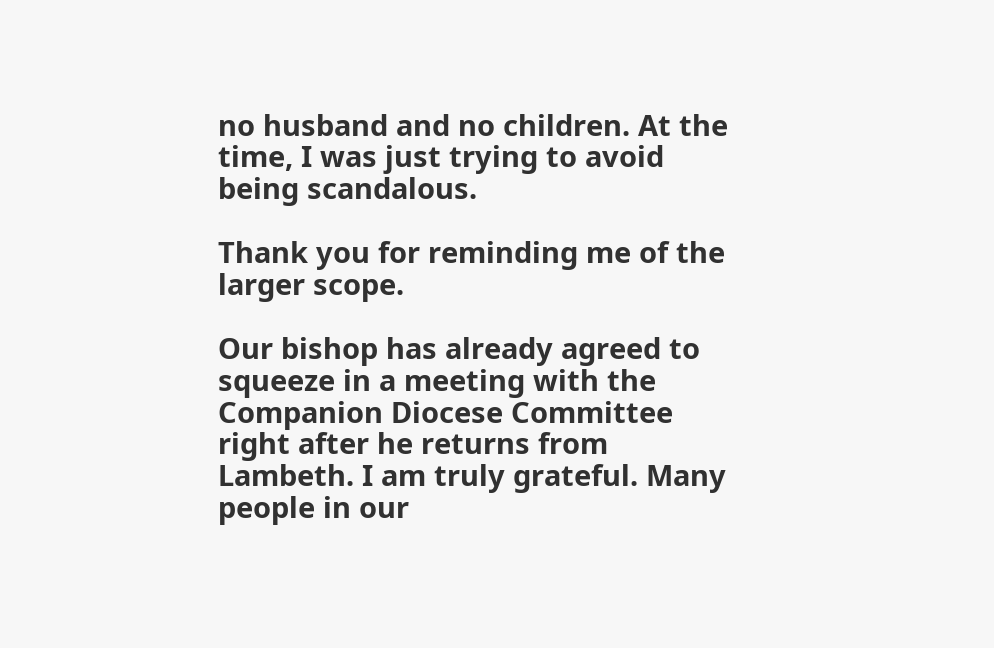no husband and no children. At the time, I was just trying to avoid being scandalous.

Thank you for reminding me of the larger scope.

Our bishop has already agreed to squeeze in a meeting with the Companion Diocese Committee right after he returns from Lambeth. I am truly grateful. Many people in our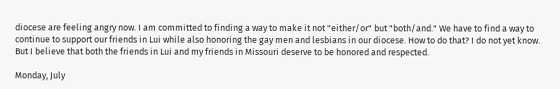diocese are feeling angry now. I am committed to finding a way to make it not "either/or" but "both/and." We have to find a way to continue to support our friends in Lui while also honoring the gay men and lesbians in our diocese. How to do that? I do not yet know. But I believe that both the friends in Lui and my friends in Missouri deserve to be honored and respected.

Monday, July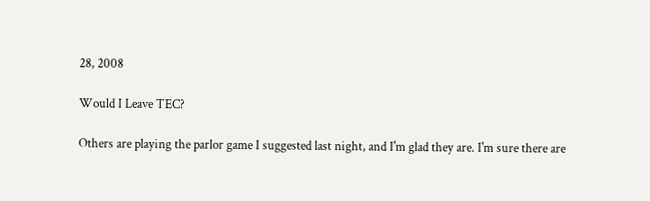28, 2008

Would I Leave TEC?

Others are playing the parlor game I suggested last night, and I'm glad they are. I'm sure there are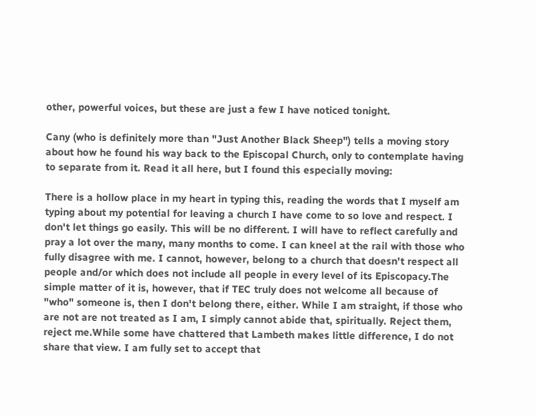other, powerful voices, but these are just a few I have noticed tonight.

Cany (who is definitely more than "Just Another Black Sheep") tells a moving story about how he found his way back to the Episcopal Church, only to contemplate having to separate from it. Read it all here, but I found this especially moving:

There is a hollow place in my heart in typing this, reading the words that I myself am typing about my potential for leaving a church I have come to so love and respect. I don't let things go easily. This will be no different. I will have to reflect carefully and pray a lot over the many, many months to come. I can kneel at the rail with those who fully disagree with me. I cannot, however, belong to a church that doesn't respect all people and/or which does not include all people in every level of its Episcopacy.The simple matter of it is, however, that if TEC truly does not welcome all because of "who" someone is, then I don't belong there, either. While I am straight, if those who are not are not treated as I am, I simply cannot abide that, spiritually. Reject them, reject me.While some have chattered that Lambeth makes little difference, I do not share that view. I am fully set to accept that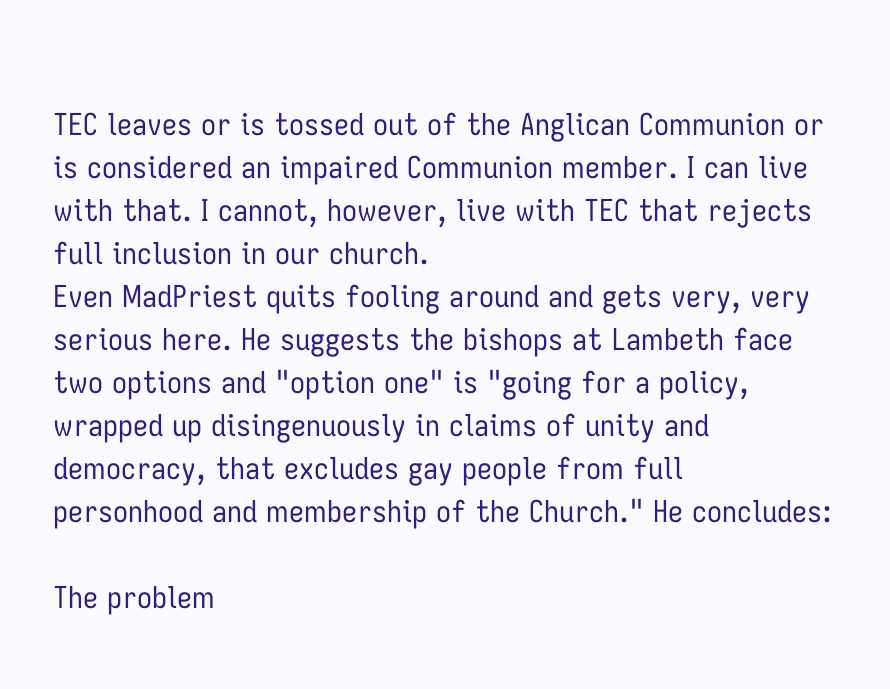TEC leaves or is tossed out of the Anglican Communion or is considered an impaired Communion member. I can live with that. I cannot, however, live with TEC that rejects full inclusion in our church.
Even MadPriest quits fooling around and gets very, very serious here. He suggests the bishops at Lambeth face two options and "option one" is "going for a policy, wrapped up disingenuously in claims of unity and democracy, that excludes gay people from full personhood and membership of the Church." He concludes:

The problem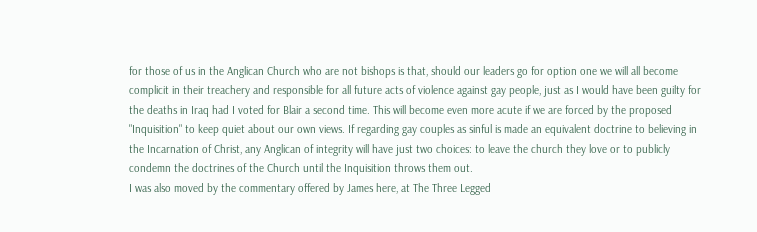for those of us in the Anglican Church who are not bishops is that, should our leaders go for option one we will all become complicit in their treachery and responsible for all future acts of violence against gay people, just as I would have been guilty for the deaths in Iraq had I voted for Blair a second time. This will become even more acute if we are forced by the proposed "Inquisition" to keep quiet about our own views. If regarding gay couples as sinful is made an equivalent doctrine to believing in the Incarnation of Christ, any Anglican of integrity will have just two choices: to leave the church they love or to publicly condemn the doctrines of the Church until the Inquisition throws them out.
I was also moved by the commentary offered by James here, at The Three Legged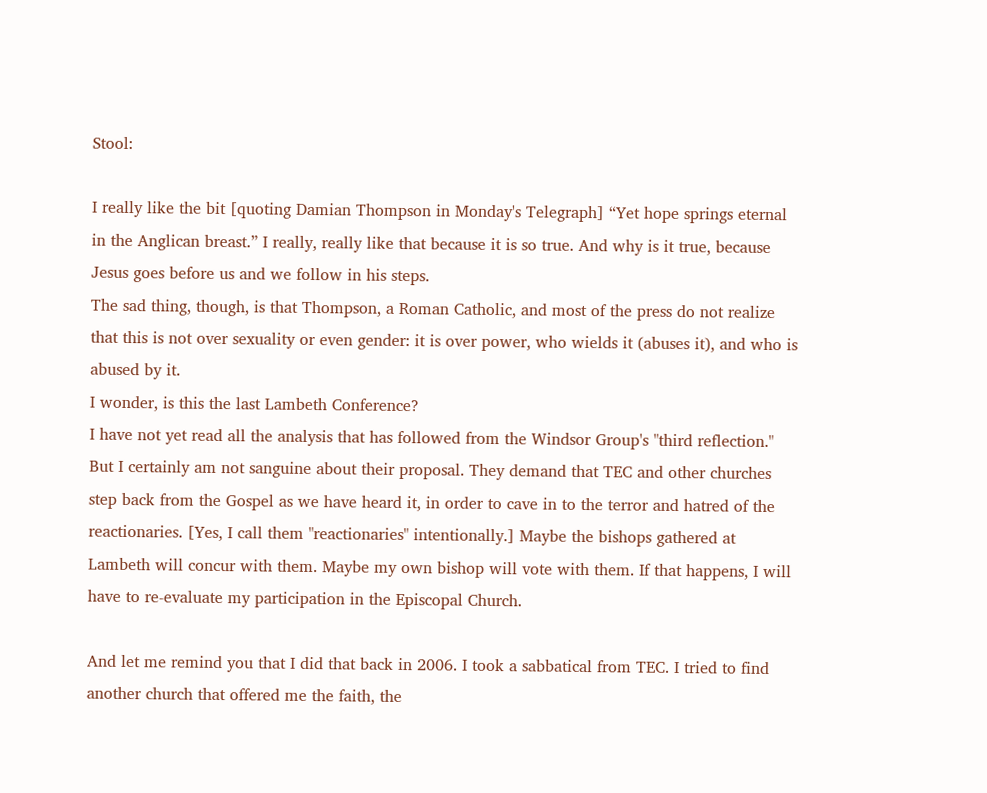Stool:

I really like the bit [quoting Damian Thompson in Monday's Telegraph] “Yet hope springs eternal in the Anglican breast.” I really, really like that because it is so true. And why is it true, because Jesus goes before us and we follow in his steps.
The sad thing, though, is that Thompson, a Roman Catholic, and most of the press do not realize that this is not over sexuality or even gender: it is over power, who wields it (abuses it), and who is abused by it.
I wonder, is this the last Lambeth Conference?
I have not yet read all the analysis that has followed from the Windsor Group's "third reflection." But I certainly am not sanguine about their proposal. They demand that TEC and other churches step back from the Gospel as we have heard it, in order to cave in to the terror and hatred of the reactionaries. [Yes, I call them "reactionaries" intentionally.] Maybe the bishops gathered at Lambeth will concur with them. Maybe my own bishop will vote with them. If that happens, I will have to re-evaluate my participation in the Episcopal Church.

And let me remind you that I did that back in 2006. I took a sabbatical from TEC. I tried to find another church that offered me the faith, the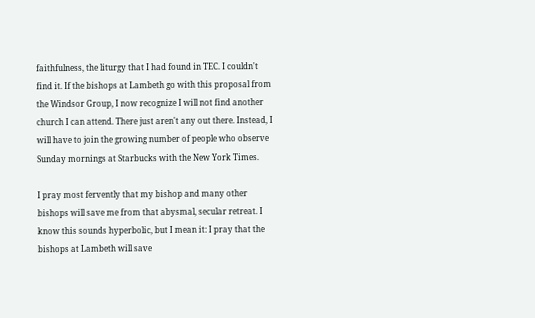faithfulness, the liturgy that I had found in TEC. I couldn't find it. If the bishops at Lambeth go with this proposal from the Windsor Group, I now recognize I will not find another church I can attend. There just aren't any out there. Instead, I will have to join the growing number of people who observe Sunday mornings at Starbucks with the New York Times.

I pray most fervently that my bishop and many other bishops will save me from that abysmal, secular retreat. I know this sounds hyperbolic, but I mean it: I pray that the bishops at Lambeth will save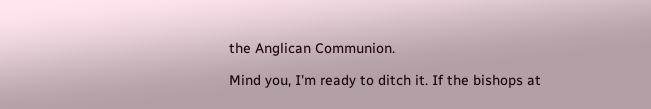the Anglican Communion.

Mind you, I'm ready to ditch it. If the bishops at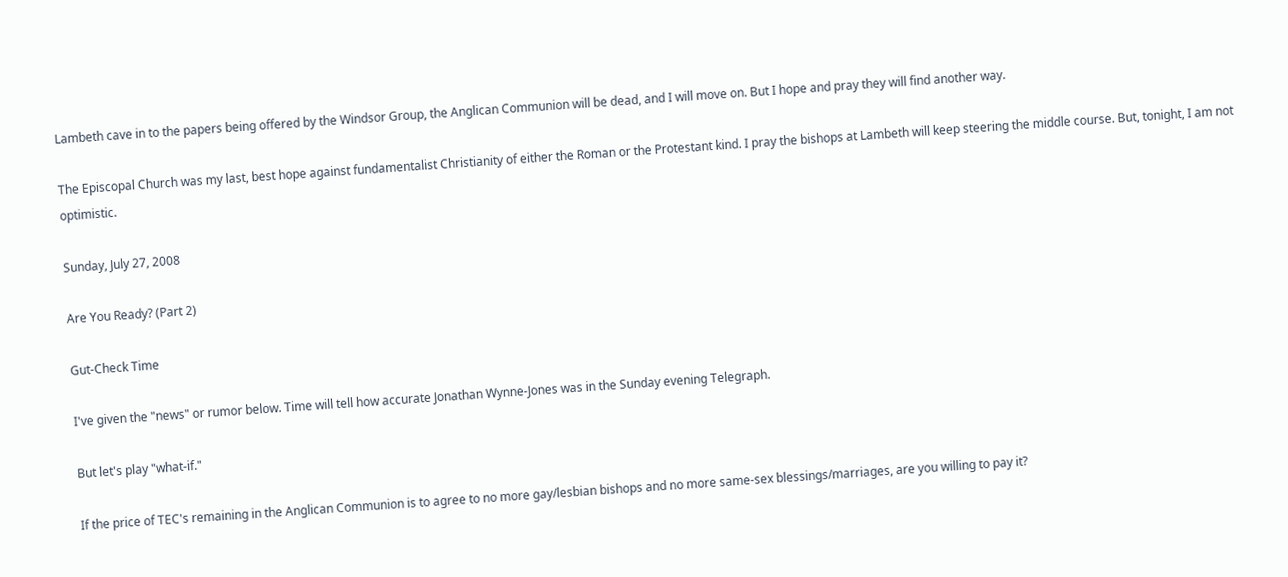Lambeth cave in to the papers being offered by the Windsor Group, the Anglican Communion will be dead, and I will move on. But I hope and pray they will find another way.

The Episcopal Church was my last, best hope against fundamentalist Christianity of either the Roman or the Protestant kind. I pray the bishops at Lambeth will keep steering the middle course. But, tonight, I am not optimistic.

Sunday, July 27, 2008

Are You Ready? (Part 2)

Gut-Check Time

I've given the "news" or rumor below. Time will tell how accurate Jonathan Wynne-Jones was in the Sunday evening Telegraph.

But let's play "what-if."

If the price of TEC's remaining in the Anglican Communion is to agree to no more gay/lesbian bishops and no more same-sex blessings/marriages, are you willing to pay it?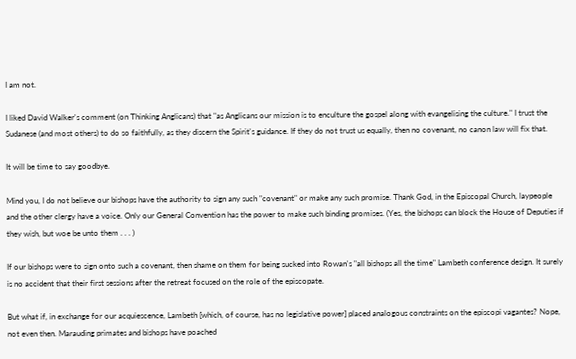I am not.

I liked David Walker's comment (on Thinking Anglicans) that "as Anglicans our mission is to enculture the gospel along with evangelising the culture." I trust the Sudanese (and most others) to do so faithfully, as they discern the Spirit's guidance. If they do not trust us equally, then no covenant, no canon law will fix that.

It will be time to say goodbye.

Mind you, I do not believe our bishops have the authority to sign any such "covenant" or make any such promise. Thank God, in the Episcopal Church, laypeople and the other clergy have a voice. Only our General Convention has the power to make such binding promises. (Yes, the bishops can block the House of Deputies if they wish, but woe be unto them . . . )

If our bishops were to sign onto such a covenant, then shame on them for being sucked into Rowan's "all bishops all the time" Lambeth conference design. It surely is no accident that their first sessions after the retreat focused on the role of the episcopate.

But what if, in exchange for our acquiescence, Lambeth [which, of course, has no legislative power] placed analogous constraints on the episcopi vagantes? Nope, not even then. Marauding primates and bishops have poached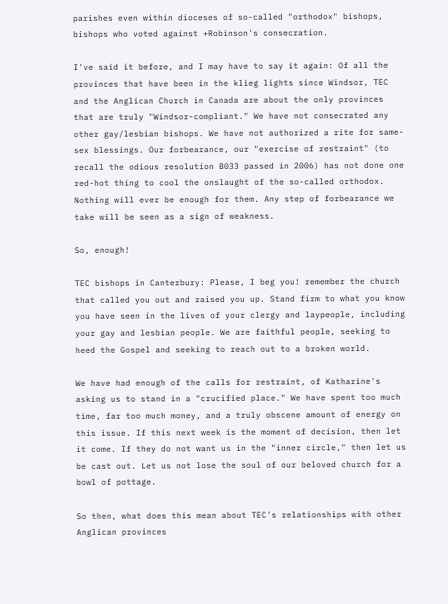parishes even within dioceses of so-called "orthodox" bishops, bishops who voted against +Robinson's consecration.

I've said it before, and I may have to say it again: Of all the provinces that have been in the klieg lights since Windsor, TEC and the Anglican Church in Canada are about the only provinces that are truly "Windsor-compliant." We have not consecrated any other gay/lesbian bishops. We have not authorized a rite for same-sex blessings. Our forbearance, our "exercise of restraint" (to recall the odious resolution B033 passed in 2006) has not done one red-hot thing to cool the onslaught of the so-called orthodox. Nothing will ever be enough for them. Any step of forbearance we take will be seen as a sign of weakness.

So, enough!

TEC bishops in Canterbury: Please, I beg you! remember the church that called you out and raised you up. Stand firm to what you know you have seen in the lives of your clergy and laypeople, including your gay and lesbian people. We are faithful people, seeking to heed the Gospel and seeking to reach out to a broken world.

We have had enough of the calls for restraint, of Katharine's asking us to stand in a "crucified place." We have spent too much time, far too much money, and a truly obscene amount of energy on this issue. If this next week is the moment of decision, then let it come. If they do not want us in the "inner circle," then let us be cast out. Let us not lose the soul of our beloved church for a bowl of pottage.

So then, what does this mean about TEC's relationships with other Anglican provinces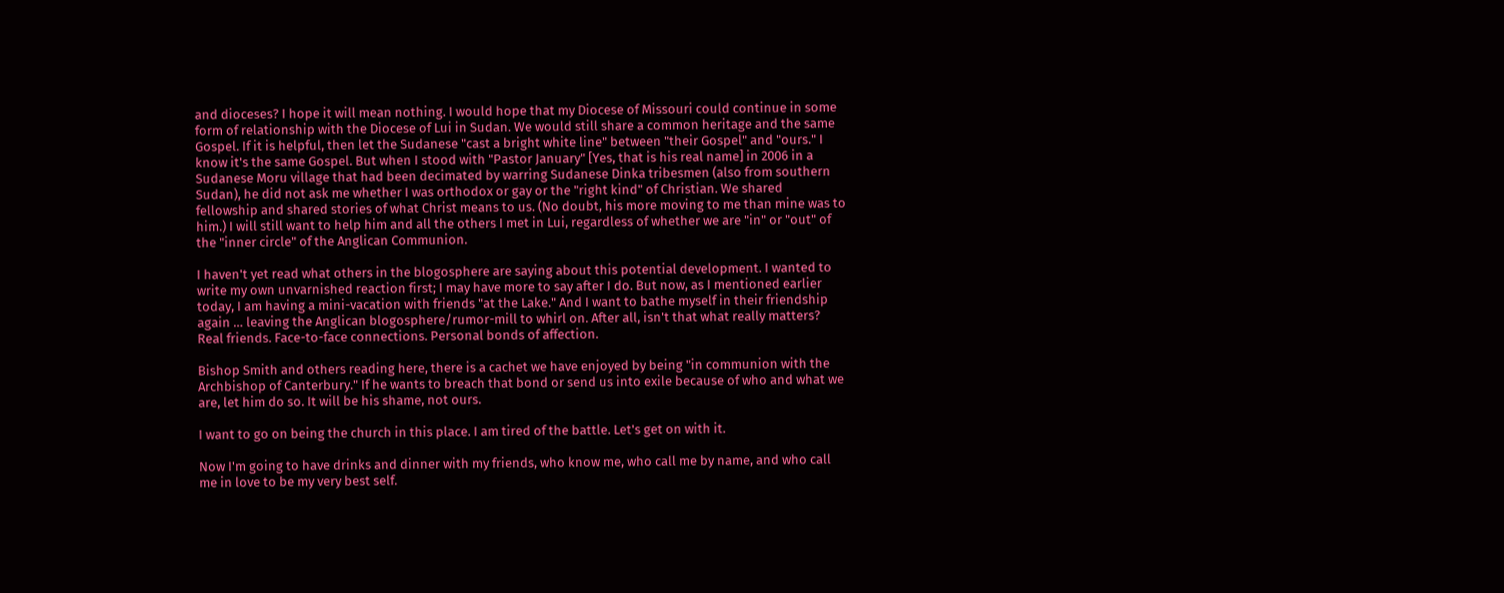and dioceses? I hope it will mean nothing. I would hope that my Diocese of Missouri could continue in some form of relationship with the Diocese of Lui in Sudan. We would still share a common heritage and the same Gospel. If it is helpful, then let the Sudanese "cast a bright white line" between "their Gospel" and "ours." I know it's the same Gospel. But when I stood with "Pastor January" [Yes, that is his real name] in 2006 in a Sudanese Moru village that had been decimated by warring Sudanese Dinka tribesmen (also from southern Sudan), he did not ask me whether I was orthodox or gay or the "right kind" of Christian. We shared fellowship and shared stories of what Christ means to us. (No doubt, his more moving to me than mine was to him.) I will still want to help him and all the others I met in Lui, regardless of whether we are "in" or "out" of the "inner circle" of the Anglican Communion.

I haven't yet read what others in the blogosphere are saying about this potential development. I wanted to write my own unvarnished reaction first; I may have more to say after I do. But now, as I mentioned earlier today, I am having a mini-vacation with friends "at the Lake." And I want to bathe myself in their friendship again … leaving the Anglican blogosphere/rumor-mill to whirl on. After all, isn't that what really matters? Real friends. Face-to-face connections. Personal bonds of affection.

Bishop Smith and others reading here, there is a cachet we have enjoyed by being "in communion with the Archbishop of Canterbury." If he wants to breach that bond or send us into exile because of who and what we are, let him do so. It will be his shame, not ours.

I want to go on being the church in this place. I am tired of the battle. Let's get on with it.

Now I'm going to have drinks and dinner with my friends, who know me, who call me by name, and who call me in love to be my very best self.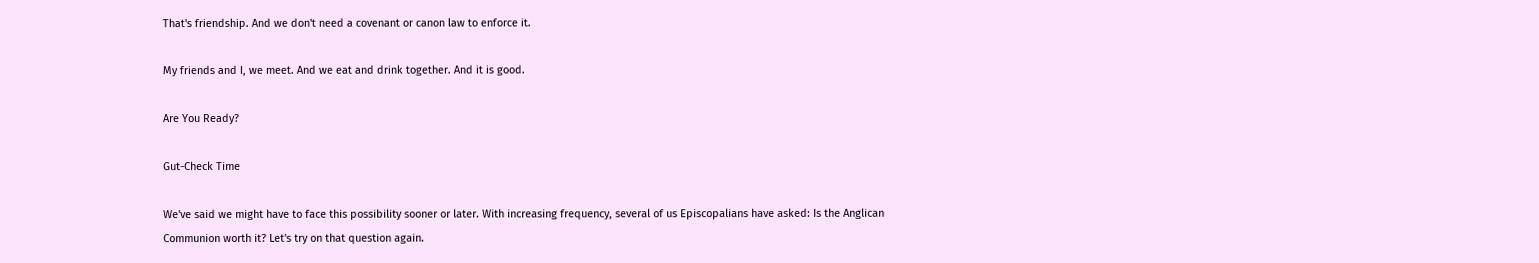That's friendship. And we don't need a covenant or canon law to enforce it.

My friends and I, we meet. And we eat and drink together. And it is good.

Are You Ready?

Gut-Check Time

We've said we might have to face this possibility sooner or later. With increasing frequency, several of us Episcopalians have asked: Is the Anglican Communion worth it? Let's try on that question again.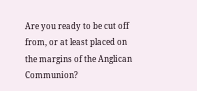Are you ready to be cut off from, or at least placed on the margins of the Anglican Communion?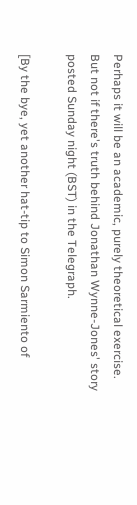Perhaps it will be an academic, purely theoretical exercise. But not if there's truth behind Jonathan Wynne-Jones' story posted Sunday night (BST) in the Telegraph.

[By the bye, yet another hat-tip to Simon Sarmiento of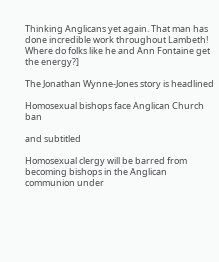Thinking Anglicans yet again. That man has done incredible work throughout Lambeth! Where do folks like he and Ann Fontaine get the energy?]

The Jonathan Wynne-Jones story is headlined

Homosexual bishops face Anglican Church ban

and subtitled

Homosexual clergy will be barred from becoming bishops in the Anglican communion under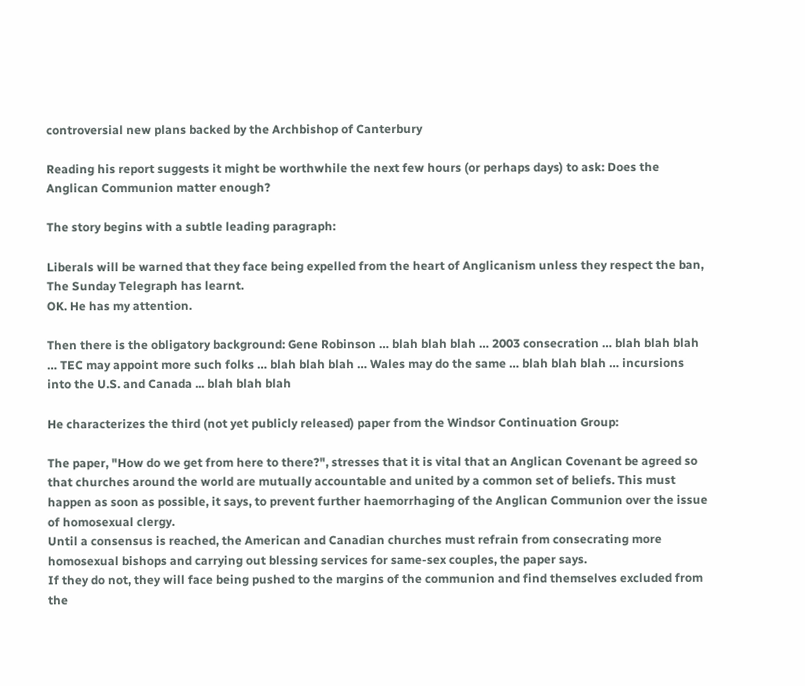controversial new plans backed by the Archbishop of Canterbury

Reading his report suggests it might be worthwhile the next few hours (or perhaps days) to ask: Does the Anglican Communion matter enough?

The story begins with a subtle leading paragraph:

Liberals will be warned that they face being expelled from the heart of Anglicanism unless they respect the ban, The Sunday Telegraph has learnt.
OK. He has my attention.

Then there is the obligatory background: Gene Robinson … blah blah blah … 2003 consecration … blah blah blah … TEC may appoint more such folks … blah blah blah … Wales may do the same … blah blah blah … incursions into the U.S. and Canada ... blah blah blah

He characterizes the third (not yet publicly released) paper from the Windsor Continuation Group:

The paper, "How do we get from here to there?", stresses that it is vital that an Anglican Covenant be agreed so that churches around the world are mutually accountable and united by a common set of beliefs. This must happen as soon as possible, it says, to prevent further haemorrhaging of the Anglican Communion over the issue of homosexual clergy.
Until a consensus is reached, the American and Canadian churches must refrain from consecrating more homosexual bishops and carrying out blessing services for same-sex couples, the paper says.
If they do not, they will face being pushed to the margins of the communion and find themselves excluded from the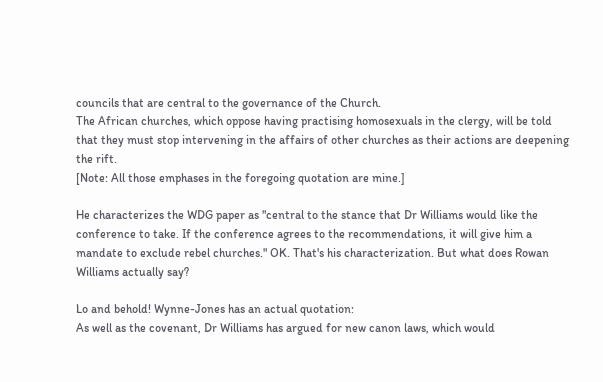councils that are central to the governance of the Church.
The African churches, which oppose having practising homosexuals in the clergy, will be told that they must stop intervening in the affairs of other churches as their actions are deepening the rift.
[Note: All those emphases in the foregoing quotation are mine.]

He characterizes the WDG paper as "central to the stance that Dr Williams would like the conference to take. If the conference agrees to the recommendations, it will give him a mandate to exclude rebel churches." OK. That's his characterization. But what does Rowan Williams actually say?

Lo and behold! Wynne-Jones has an actual quotation:
As well as the covenant, Dr Williams has argued for new canon laws, which would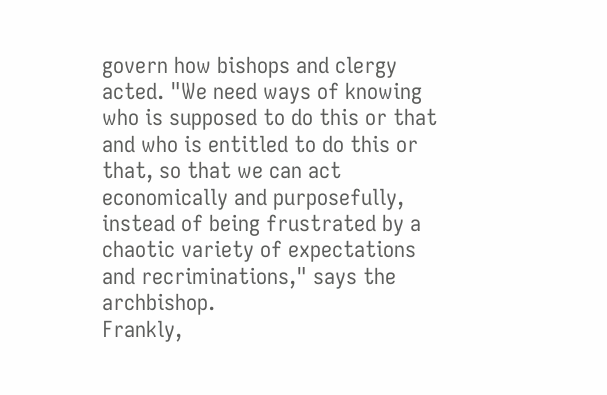govern how bishops and clergy acted. "We need ways of knowing who is supposed to do this or that and who is entitled to do this or that, so that we can act economically and purposefully, instead of being frustrated by a chaotic variety of expectations and recriminations," says the archbishop.
Frankly,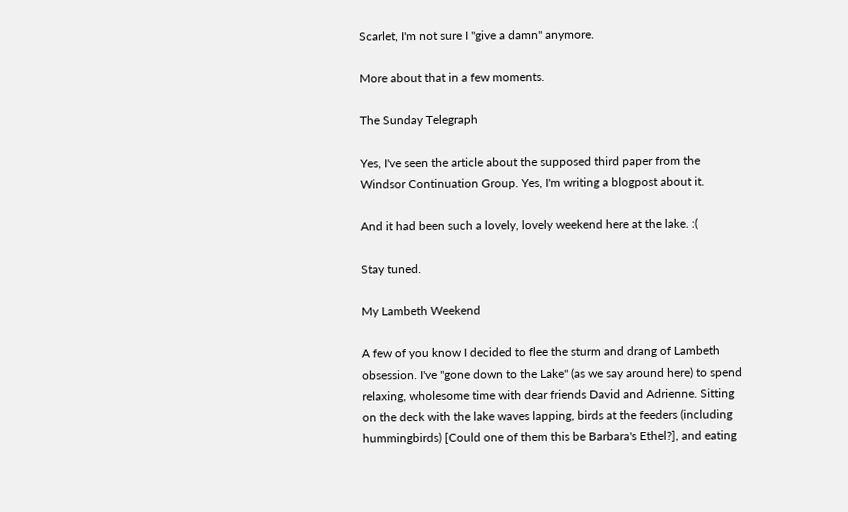Scarlet, I'm not sure I "give a damn" anymore.

More about that in a few moments.

The Sunday Telegraph

Yes, I've seen the article about the supposed third paper from the Windsor Continuation Group. Yes, I'm writing a blogpost about it.

And it had been such a lovely, lovely weekend here at the lake. :(

Stay tuned.

My Lambeth Weekend

A few of you know I decided to flee the sturm and drang of Lambeth obsession. I've "gone down to the Lake" (as we say around here) to spend relaxing, wholesome time with dear friends David and Adrienne. Sitting on the deck with the lake waves lapping, birds at the feeders (including hummingbirds) [Could one of them this be Barbara's Ethel?], and eating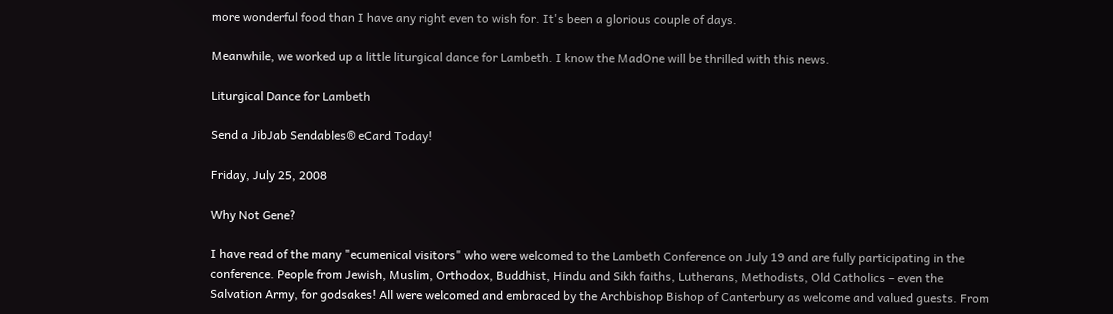more wonderful food than I have any right even to wish for. It's been a glorious couple of days.

Meanwhile, we worked up a little liturgical dance for Lambeth. I know the MadOne will be thrilled with this news.

Liturgical Dance for Lambeth

Send a JibJab Sendables® eCard Today!

Friday, July 25, 2008

Why Not Gene?

I have read of the many "ecumenical visitors" who were welcomed to the Lambeth Conference on July 19 and are fully participating in the conference. People from Jewish, Muslim, Orthodox, Buddhist, Hindu and Sikh faiths, Lutherans, Methodists, Old Catholics – even the Salvation Army, for godsakes! All were welcomed and embraced by the Archbishop Bishop of Canterbury as welcome and valued guests. From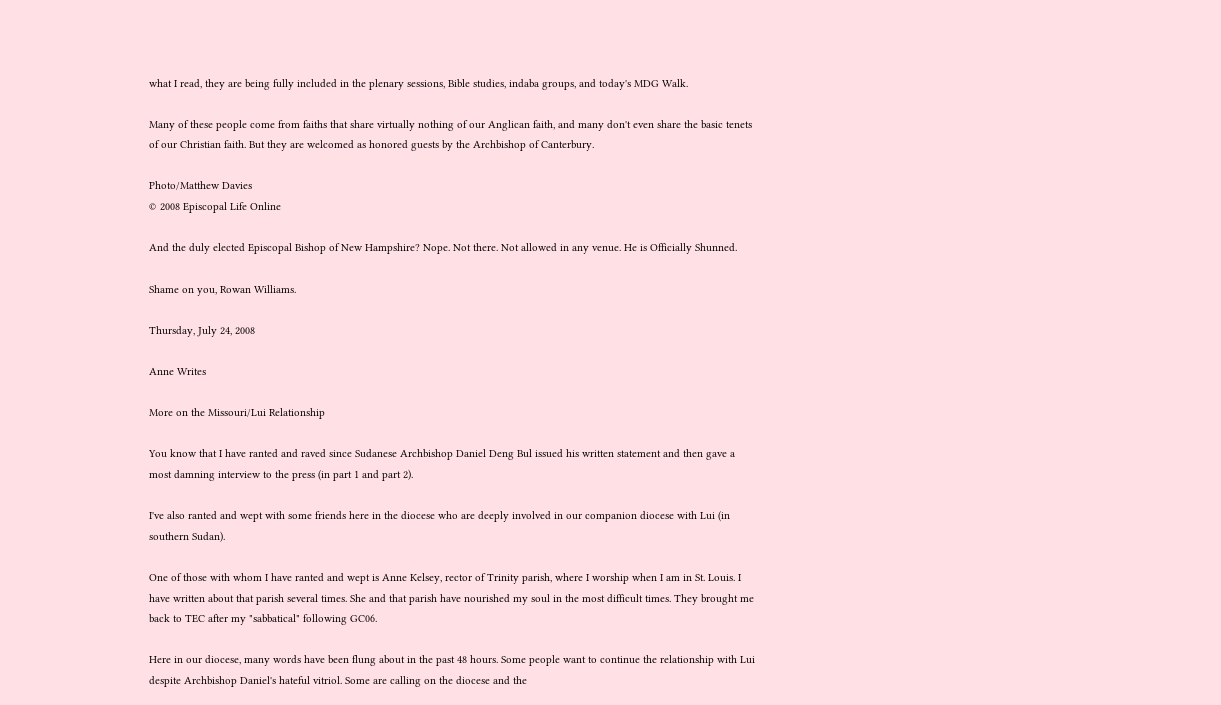what I read, they are being fully included in the plenary sessions, Bible studies, indaba groups, and today's MDG Walk.

Many of these people come from faiths that share virtually nothing of our Anglican faith, and many don't even share the basic tenets of our Christian faith. But they are welcomed as honored guests by the Archbishop of Canterbury.

Photo/Matthew Davies
© 2008 Episcopal Life Online

And the duly elected Episcopal Bishop of New Hampshire? Nope. Not there. Not allowed in any venue. He is Officially Shunned.

Shame on you, Rowan Williams.

Thursday, July 24, 2008

Anne Writes

More on the Missouri/Lui Relationship

You know that I have ranted and raved since Sudanese Archbishop Daniel Deng Bul issued his written statement and then gave a most damning interview to the press (in part 1 and part 2).

I've also ranted and wept with some friends here in the diocese who are deeply involved in our companion diocese with Lui (in southern Sudan).

One of those with whom I have ranted and wept is Anne Kelsey, rector of Trinity parish, where I worship when I am in St. Louis. I have written about that parish several times. She and that parish have nourished my soul in the most difficult times. They brought me back to TEC after my "sabbatical" following GC06.

Here in our diocese, many words have been flung about in the past 48 hours. Some people want to continue the relationship with Lui despite Archbishop Daniel's hateful vitriol. Some are calling on the diocese and the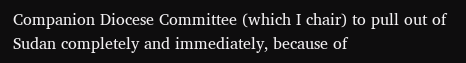Companion Diocese Committee (which I chair) to pull out of Sudan completely and immediately, because of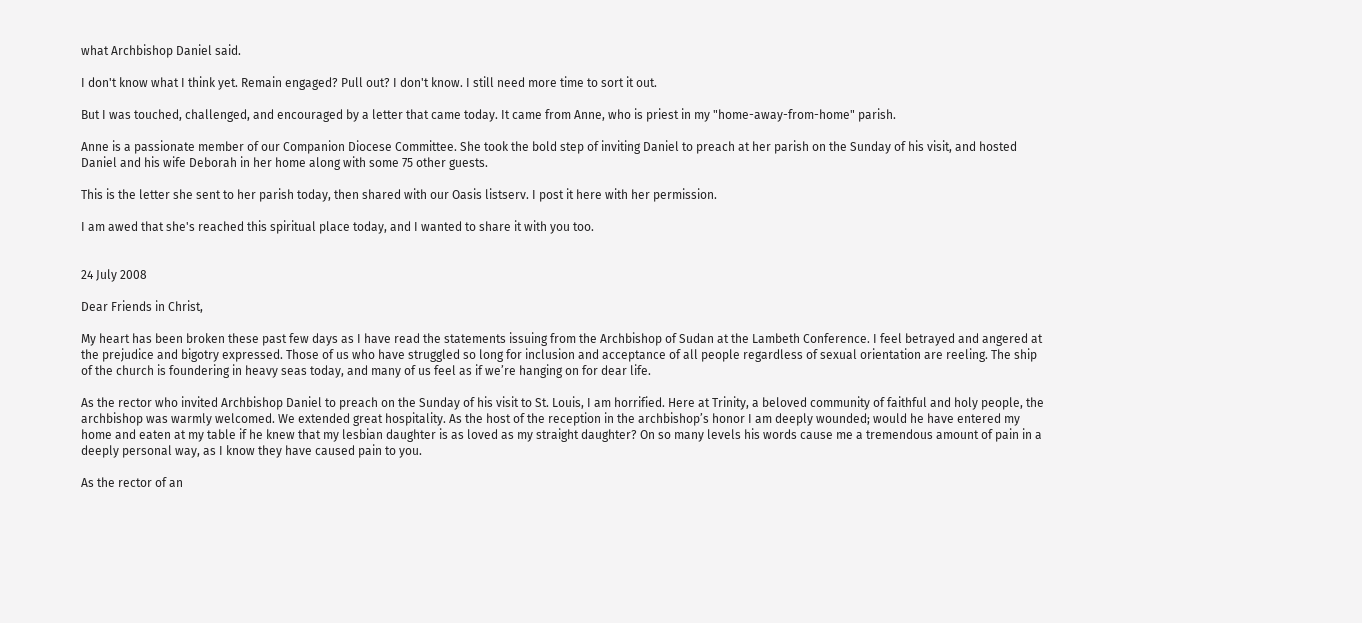what Archbishop Daniel said.

I don't know what I think yet. Remain engaged? Pull out? I don't know. I still need more time to sort it out.

But I was touched, challenged, and encouraged by a letter that came today. It came from Anne, who is priest in my "home-away-from-home" parish.

Anne is a passionate member of our Companion Diocese Committee. She took the bold step of inviting Daniel to preach at her parish on the Sunday of his visit, and hosted Daniel and his wife Deborah in her home along with some 75 other guests.

This is the letter she sent to her parish today, then shared with our Oasis listserv. I post it here with her permission.

I am awed that she's reached this spiritual place today, and I wanted to share it with you too.


24 July 2008

Dear Friends in Christ,

My heart has been broken these past few days as I have read the statements issuing from the Archbishop of Sudan at the Lambeth Conference. I feel betrayed and angered at the prejudice and bigotry expressed. Those of us who have struggled so long for inclusion and acceptance of all people regardless of sexual orientation are reeling. The ship of the church is foundering in heavy seas today, and many of us feel as if we’re hanging on for dear life.

As the rector who invited Archbishop Daniel to preach on the Sunday of his visit to St. Louis, I am horrified. Here at Trinity, a beloved community of faithful and holy people, the archbishop was warmly welcomed. We extended great hospitality. As the host of the reception in the archbishop’s honor I am deeply wounded; would he have entered my home and eaten at my table if he knew that my lesbian daughter is as loved as my straight daughter? On so many levels his words cause me a tremendous amount of pain in a deeply personal way, as I know they have caused pain to you.

As the rector of an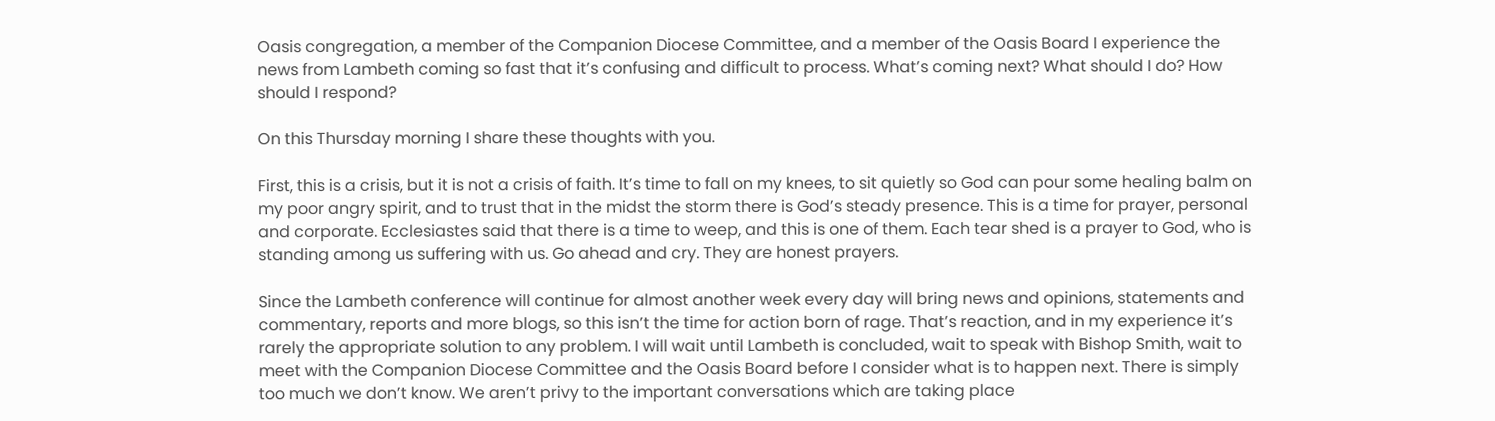Oasis congregation, a member of the Companion Diocese Committee, and a member of the Oasis Board I experience the news from Lambeth coming so fast that it’s confusing and difficult to process. What’s coming next? What should I do? How should I respond?

On this Thursday morning I share these thoughts with you.

First, this is a crisis, but it is not a crisis of faith. It’s time to fall on my knees, to sit quietly so God can pour some healing balm on my poor angry spirit, and to trust that in the midst the storm there is God’s steady presence. This is a time for prayer, personal and corporate. Ecclesiastes said that there is a time to weep, and this is one of them. Each tear shed is a prayer to God, who is standing among us suffering with us. Go ahead and cry. They are honest prayers.

Since the Lambeth conference will continue for almost another week every day will bring news and opinions, statements and commentary, reports and more blogs, so this isn’t the time for action born of rage. That’s reaction, and in my experience it’s rarely the appropriate solution to any problem. I will wait until Lambeth is concluded, wait to speak with Bishop Smith, wait to meet with the Companion Diocese Committee and the Oasis Board before I consider what is to happen next. There is simply too much we don’t know. We aren’t privy to the important conversations which are taking place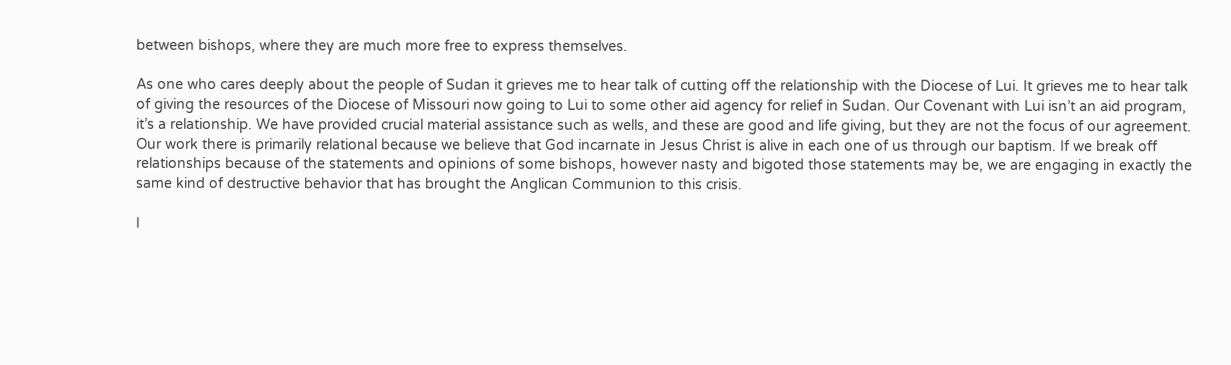between bishops, where they are much more free to express themselves.

As one who cares deeply about the people of Sudan it grieves me to hear talk of cutting off the relationship with the Diocese of Lui. It grieves me to hear talk of giving the resources of the Diocese of Missouri now going to Lui to some other aid agency for relief in Sudan. Our Covenant with Lui isn’t an aid program, it’s a relationship. We have provided crucial material assistance such as wells, and these are good and life giving, but they are not the focus of our agreement. Our work there is primarily relational because we believe that God incarnate in Jesus Christ is alive in each one of us through our baptism. If we break off relationships because of the statements and opinions of some bishops, however nasty and bigoted those statements may be, we are engaging in exactly the same kind of destructive behavior that has brought the Anglican Communion to this crisis.

I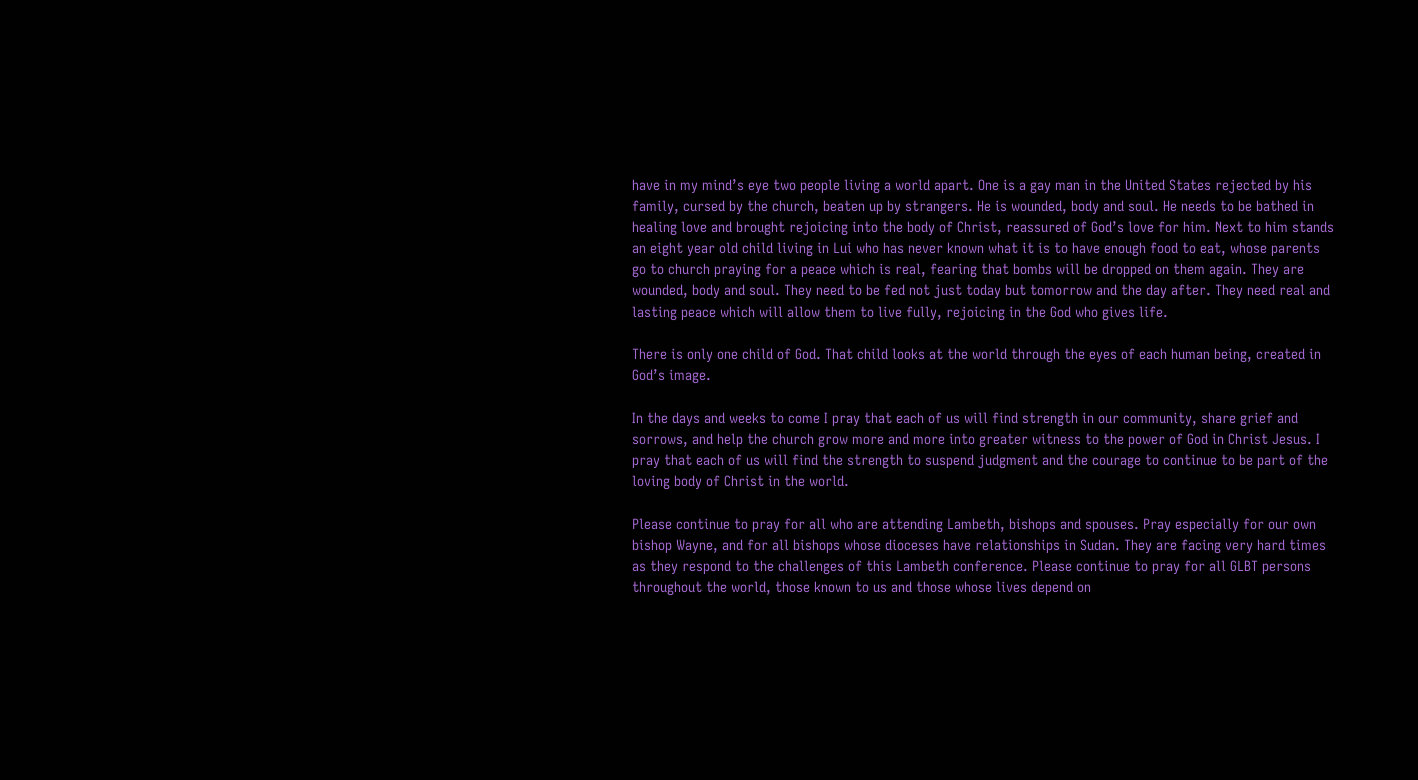have in my mind’s eye two people living a world apart. One is a gay man in the United States rejected by his family, cursed by the church, beaten up by strangers. He is wounded, body and soul. He needs to be bathed in healing love and brought rejoicing into the body of Christ, reassured of God’s love for him. Next to him stands an eight year old child living in Lui who has never known what it is to have enough food to eat, whose parents go to church praying for a peace which is real, fearing that bombs will be dropped on them again. They are wounded, body and soul. They need to be fed not just today but tomorrow and the day after. They need real and lasting peace which will allow them to live fully, rejoicing in the God who gives life.

There is only one child of God. That child looks at the world through the eyes of each human being, created in God’s image.

In the days and weeks to come I pray that each of us will find strength in our community, share grief and sorrows, and help the church grow more and more into greater witness to the power of God in Christ Jesus. I pray that each of us will find the strength to suspend judgment and the courage to continue to be part of the loving body of Christ in the world.

Please continue to pray for all who are attending Lambeth, bishops and spouses. Pray especially for our own bishop Wayne, and for all bishops whose dioceses have relationships in Sudan. They are facing very hard times as they respond to the challenges of this Lambeth conference. Please continue to pray for all GLBT persons throughout the world, those known to us and those whose lives depend on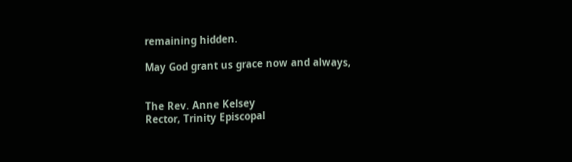remaining hidden.

May God grant us grace now and always,


The Rev. Anne Kelsey
Rector, Trinity Episcopal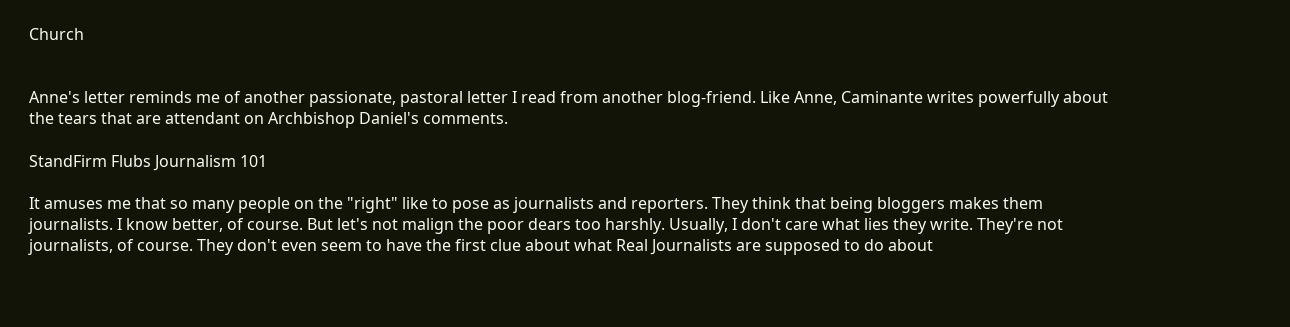Church


Anne's letter reminds me of another passionate, pastoral letter I read from another blog-friend. Like Anne, Caminante writes powerfully about the tears that are attendant on Archbishop Daniel's comments.

StandFirm Flubs Journalism 101

It amuses me that so many people on the "right" like to pose as journalists and reporters. They think that being bloggers makes them journalists. I know better, of course. But let's not malign the poor dears too harshly. Usually, I don't care what lies they write. They're not journalists, of course. They don't even seem to have the first clue about what Real Journalists are supposed to do about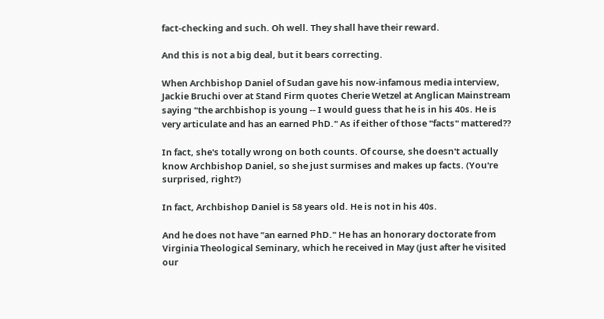fact-checking and such. Oh well. They shall have their reward.

And this is not a big deal, but it bears correcting.

When Archbishop Daniel of Sudan gave his now-infamous media interview, Jackie Bruchi over at Stand Firm quotes Cherie Wetzel at Anglican Mainstream saying "the archbishop is young -- I would guess that he is in his 40s. He is very articulate and has an earned PhD." As if either of those "facts" mattered??

In fact, she's totally wrong on both counts. Of course, she doesn't actually know Archbishop Daniel, so she just surmises and makes up facts. (You're surprised, right?)

In fact, Archbishop Daniel is 58 years old. He is not in his 40s.

And he does not have "an earned PhD." He has an honorary doctorate from Virginia Theological Seminary, which he received in May (just after he visited our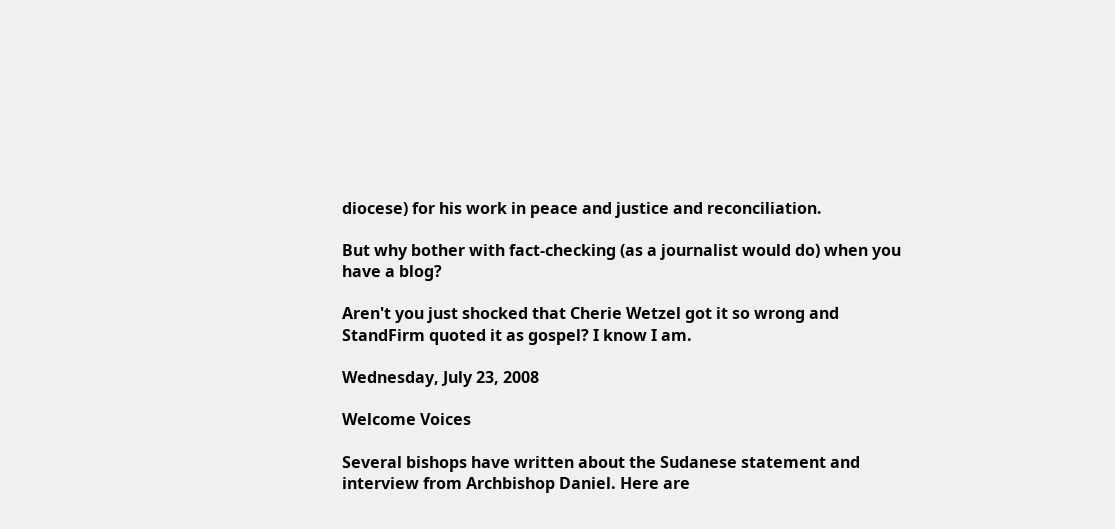diocese) for his work in peace and justice and reconciliation.

But why bother with fact-checking (as a journalist would do) when you have a blog?

Aren't you just shocked that Cherie Wetzel got it so wrong and StandFirm quoted it as gospel? I know I am.

Wednesday, July 23, 2008

Welcome Voices

Several bishops have written about the Sudanese statement and interview from Archbishop Daniel. Here are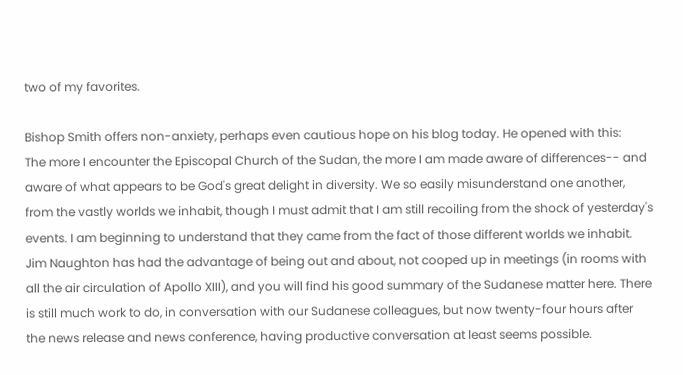two of my favorites.

Bishop Smith offers non-anxiety, perhaps even cautious hope on his blog today. He opened with this:
The more I encounter the Episcopal Church of the Sudan, the more I am made aware of differences-- and aware of what appears to be God's great delight in diversity. We so easily misunderstand one another, from the vastly worlds we inhabit, though I must admit that I am still recoiling from the shock of yesterday's events. I am beginning to understand that they came from the fact of those different worlds we inhabit. Jim Naughton has had the advantage of being out and about, not cooped up in meetings (in rooms with all the air circulation of Apollo XIII), and you will find his good summary of the Sudanese matter here. There is still much work to do, in conversation with our Sudanese colleagues, but now twenty-four hours after the news release and news conference, having productive conversation at least seems possible.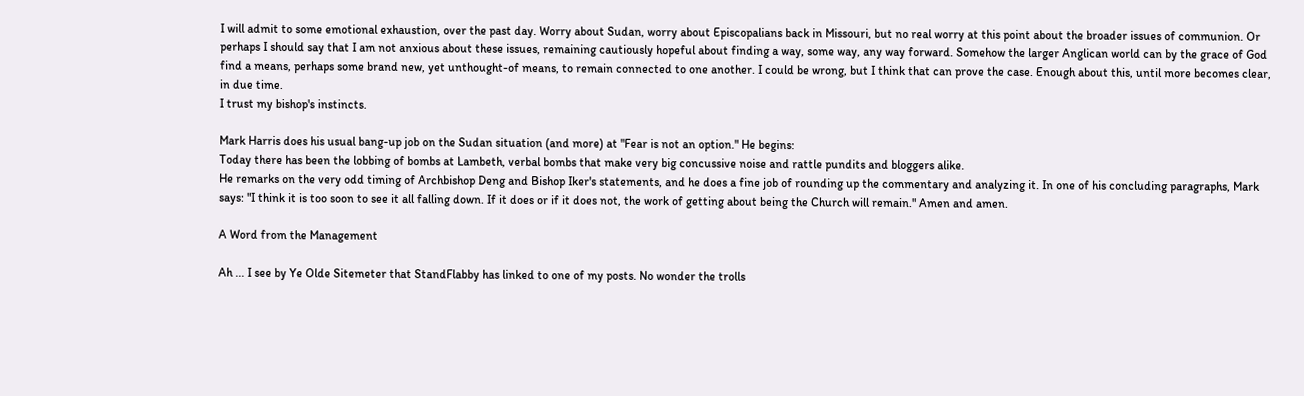I will admit to some emotional exhaustion, over the past day. Worry about Sudan, worry about Episcopalians back in Missouri, but no real worry at this point about the broader issues of communion. Or perhaps I should say that I am not anxious about these issues, remaining cautiously hopeful about finding a way, some way, any way forward. Somehow the larger Anglican world can by the grace of God find a means, perhaps some brand new, yet unthought-of means, to remain connected to one another. I could be wrong, but I think that can prove the case. Enough about this, until more becomes clear, in due time.
I trust my bishop's instincts.

Mark Harris does his usual bang-up job on the Sudan situation (and more) at "Fear is not an option." He begins:
Today there has been the lobbing of bombs at Lambeth, verbal bombs that make very big concussive noise and rattle pundits and bloggers alike.
He remarks on the very odd timing of Archbishop Deng and Bishop Iker's statements, and he does a fine job of rounding up the commentary and analyzing it. In one of his concluding paragraphs, Mark says: "I think it is too soon to see it all falling down. If it does or if it does not, the work of getting about being the Church will remain." Amen and amen.

A Word from the Management

Ah ... I see by Ye Olde Sitemeter that StandFlabby has linked to one of my posts. No wonder the trolls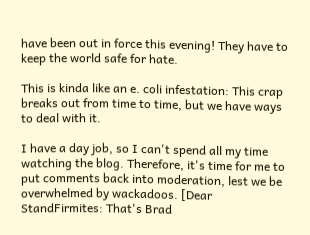have been out in force this evening! They have to keep the world safe for hate.

This is kinda like an e. coli infestation: This crap breaks out from time to time, but we have ways to deal with it.

I have a day job, so I can't spend all my time watching the blog. Therefore, it's time for me to put comments back into moderation, lest we be overwhelmed by wackadoos. [Dear StandFirmites: That's Brad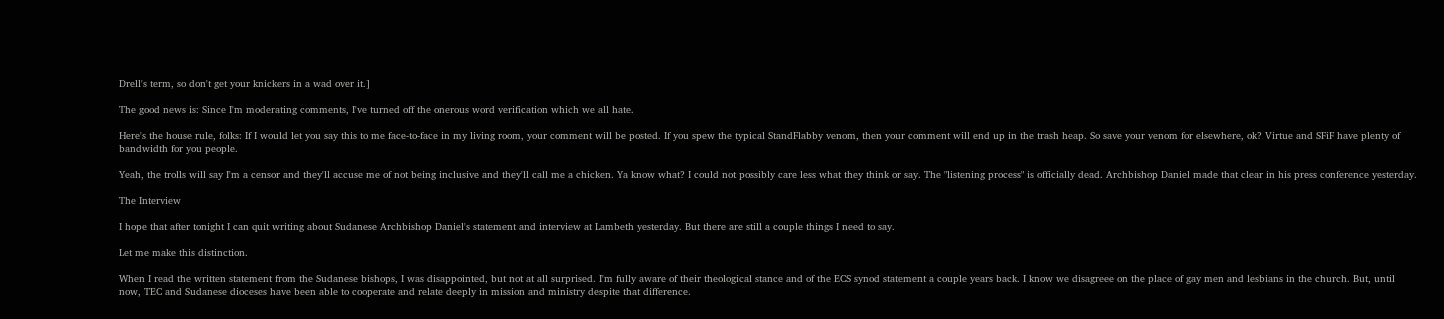Drell's term, so don't get your knickers in a wad over it.]

The good news is: Since I'm moderating comments, I've turned off the onerous word verification which we all hate.

Here's the house rule, folks: If I would let you say this to me face-to-face in my living room, your comment will be posted. If you spew the typical StandFlabby venom, then your comment will end up in the trash heap. So save your venom for elsewhere, ok? Virtue and SFiF have plenty of bandwidth for you people.

Yeah, the trolls will say I'm a censor and they'll accuse me of not being inclusive and they'll call me a chicken. Ya know what? I could not possibly care less what they think or say. The "listening process" is officially dead. Archbishop Daniel made that clear in his press conference yesterday.

The Interview

I hope that after tonight I can quit writing about Sudanese Archbishop Daniel's statement and interview at Lambeth yesterday. But there are still a couple things I need to say.

Let me make this distinction.

When I read the written statement from the Sudanese bishops, I was disappointed, but not at all surprised. I'm fully aware of their theological stance and of the ECS synod statement a couple years back. I know we disagreee on the place of gay men and lesbians in the church. But, until now, TEC and Sudanese dioceses have been able to cooperate and relate deeply in mission and ministry despite that difference.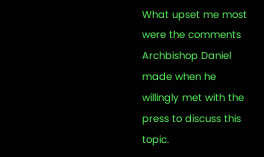What upset me most were the comments Archbishop Daniel made when he willingly met with the press to discuss this topic.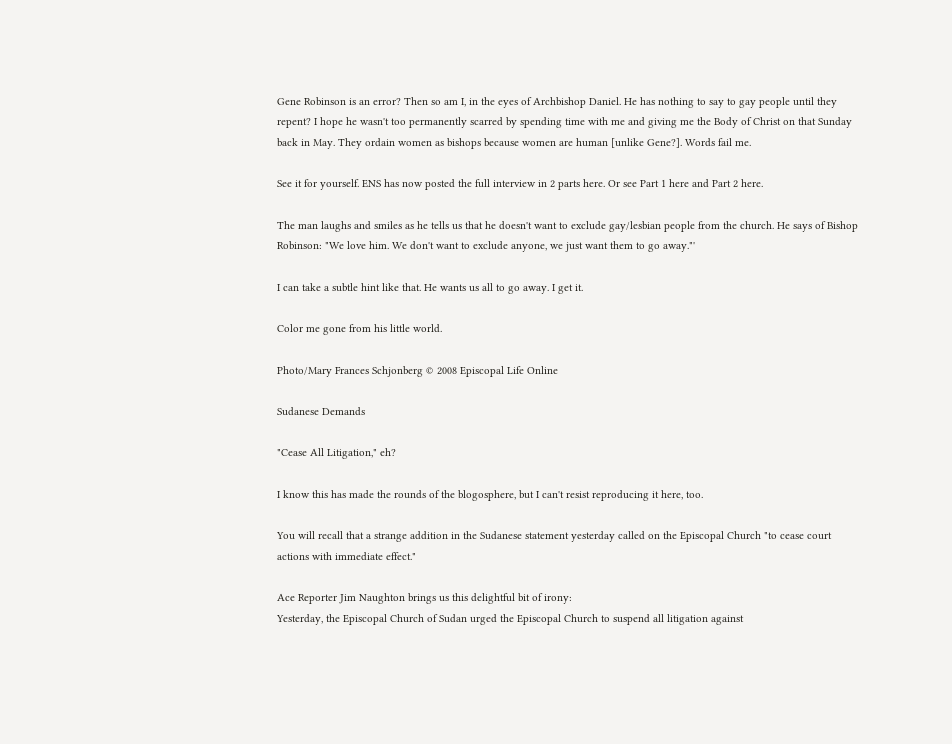Gene Robinson is an error? Then so am I, in the eyes of Archbishop Daniel. He has nothing to say to gay people until they repent? I hope he wasn't too permanently scarred by spending time with me and giving me the Body of Christ on that Sunday back in May. They ordain women as bishops because women are human [unlike Gene?]. Words fail me.

See it for yourself. ENS has now posted the full interview in 2 parts here. Or see Part 1 here and Part 2 here.

The man laughs and smiles as he tells us that he doesn't want to exclude gay/lesbian people from the church. He says of Bishop Robinson: "We love him. We don't want to exclude anyone, we just want them to go away."'

I can take a subtle hint like that. He wants us all to go away. I get it.

Color me gone from his little world.

Photo/Mary Frances Schjonberg © 2008 Episcopal Life Online

Sudanese Demands

"Cease All Litigation," eh?

I know this has made the rounds of the blogosphere, but I can't resist reproducing it here, too.

You will recall that a strange addition in the Sudanese statement yesterday called on the Episcopal Church "to cease court actions with immediate effect."

Ace Reporter Jim Naughton brings us this delightful bit of irony:
Yesterday, the Episcopal Church of Sudan urged the Episcopal Church to suspend all litigation against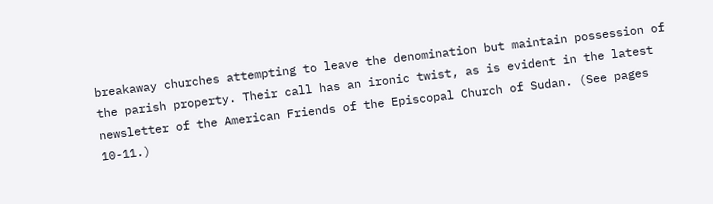breakaway churches attempting to leave the denomination but maintain possession of the parish property. Their call has an ironic twist, as is evident in the latest newsletter of the American Friends of the Episcopal Church of Sudan. (See pages 10-11.)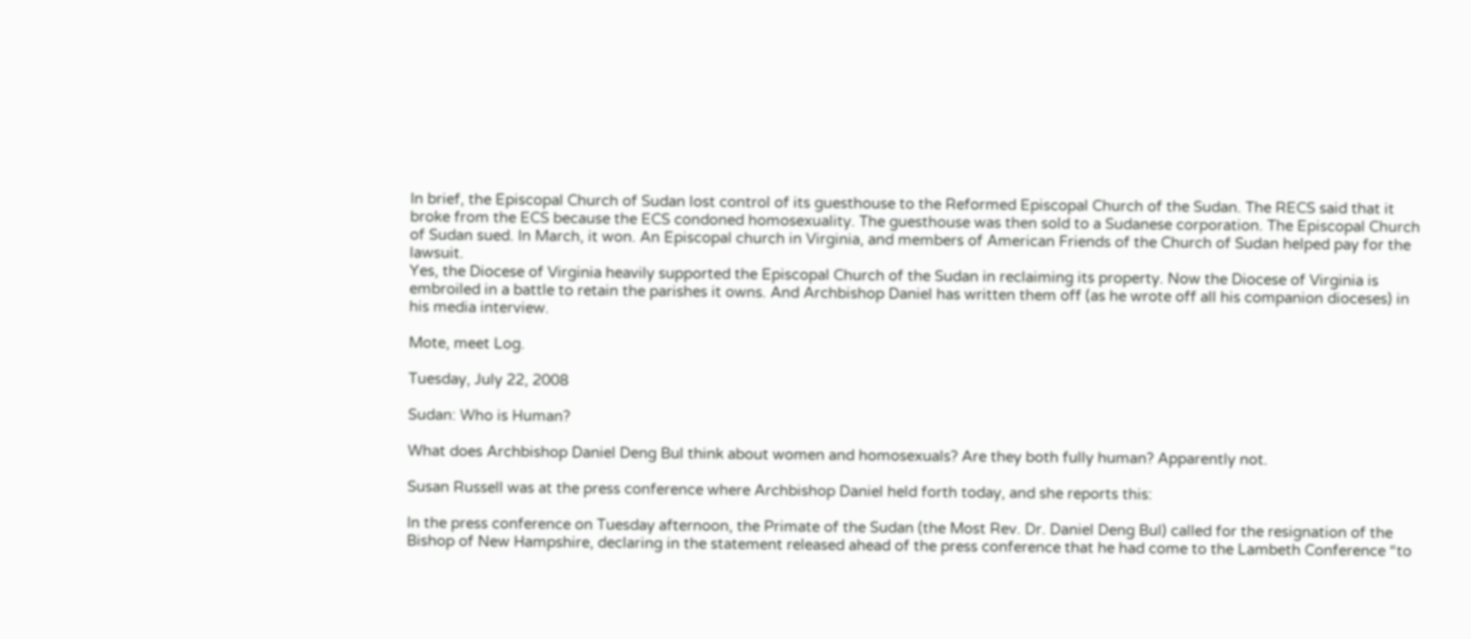In brief, the Episcopal Church of Sudan lost control of its guesthouse to the Reformed Episcopal Church of the Sudan. The RECS said that it broke from the ECS because the ECS condoned homosexuality. The guesthouse was then sold to a Sudanese corporation. The Episcopal Church of Sudan sued. In March, it won. An Episcopal church in Virginia, and members of American Friends of the Church of Sudan helped pay for the lawsuit.
Yes, the Diocese of Virginia heavily supported the Episcopal Church of the Sudan in reclaiming its property. Now the Diocese of Virginia is embroiled in a battle to retain the parishes it owns. And Archbishop Daniel has written them off (as he wrote off all his companion dioceses) in his media interview.

Mote, meet Log.

Tuesday, July 22, 2008

Sudan: Who is Human?

What does Archbishop Daniel Deng Bul think about women and homosexuals? Are they both fully human? Apparently not.

Susan Russell was at the press conference where Archbishop Daniel held forth today, and she reports this:

In the press conference on Tuesday afternoon, the Primate of the Sudan (the Most Rev. Dr. Daniel Deng Bul) called for the resignation of the Bishop of New Hampshire, declaring in the statement released ahead of the press conference that he had come to the Lambeth Conference “to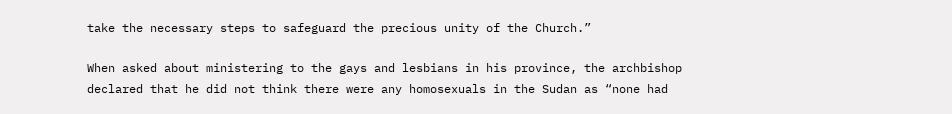take the necessary steps to safeguard the precious unity of the Church.”

When asked about ministering to the gays and lesbians in his province, the archbishop declared that he did not think there were any homosexuals in the Sudan as “none had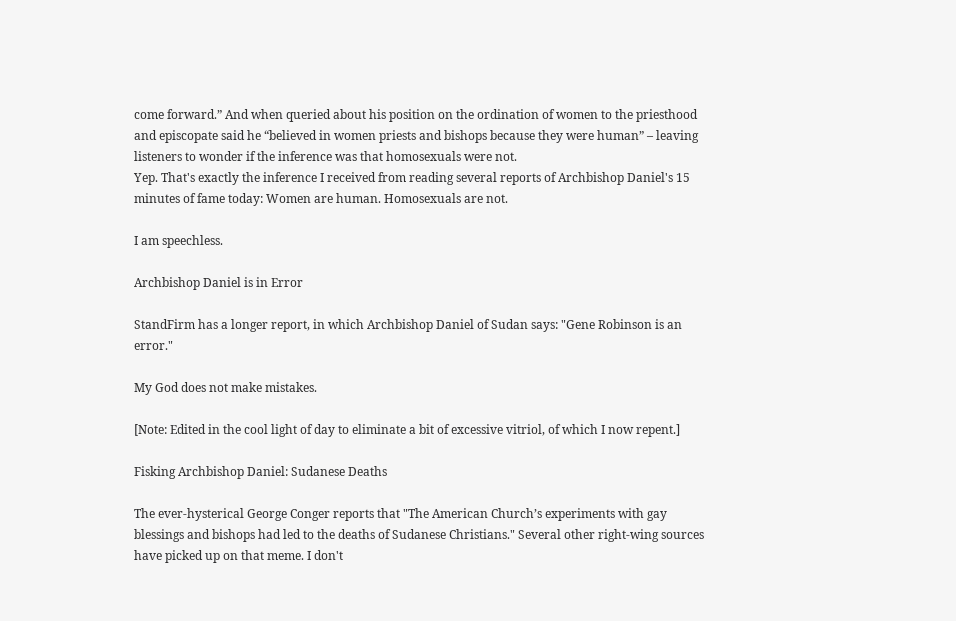come forward.” And when queried about his position on the ordination of women to the priesthood and episcopate said he “believed in women priests and bishops because they were human” – leaving listeners to wonder if the inference was that homosexuals were not.
Yep. That's exactly the inference I received from reading several reports of Archbishop Daniel's 15 minutes of fame today: Women are human. Homosexuals are not.

I am speechless.

Archbishop Daniel is in Error

StandFirm has a longer report, in which Archbishop Daniel of Sudan says: "Gene Robinson is an error."

My God does not make mistakes.

[Note: Edited in the cool light of day to eliminate a bit of excessive vitriol, of which I now repent.]

Fisking Archbishop Daniel: Sudanese Deaths

The ever-hysterical George Conger reports that "The American Church’s experiments with gay blessings and bishops had led to the deaths of Sudanese Christians." Several other right-wing sources have picked up on that meme. I don't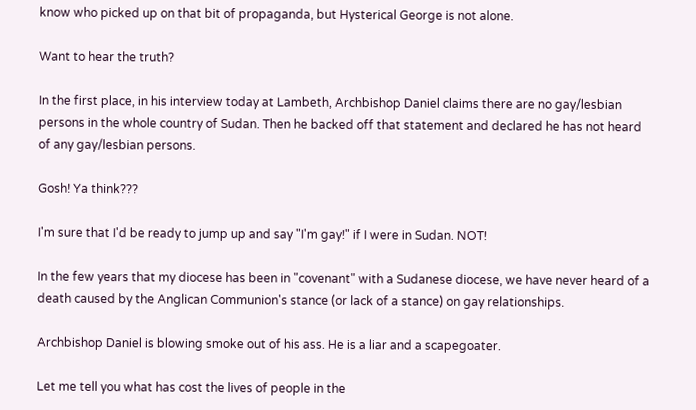know who picked up on that bit of propaganda, but Hysterical George is not alone.

Want to hear the truth?

In the first place, in his interview today at Lambeth, Archbishop Daniel claims there are no gay/lesbian persons in the whole country of Sudan. Then he backed off that statement and declared he has not heard of any gay/lesbian persons.

Gosh! Ya think???

I'm sure that I'd be ready to jump up and say "I'm gay!" if I were in Sudan. NOT!

In the few years that my diocese has been in "covenant" with a Sudanese diocese, we have never heard of a death caused by the Anglican Communion's stance (or lack of a stance) on gay relationships.

Archbishop Daniel is blowing smoke out of his ass. He is a liar and a scapegoater.

Let me tell you what has cost the lives of people in the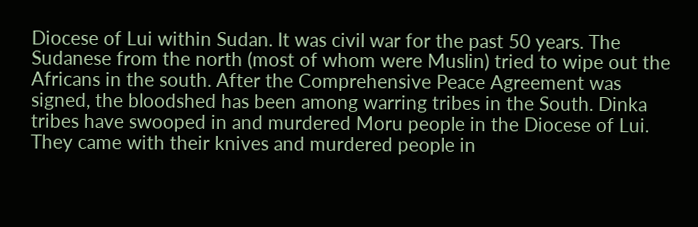Diocese of Lui within Sudan. It was civil war for the past 50 years. The Sudanese from the north (most of whom were Muslin) tried to wipe out the Africans in the south. After the Comprehensive Peace Agreement was signed, the bloodshed has been among warring tribes in the South. Dinka tribes have swooped in and murdered Moru people in the Diocese of Lui. They came with their knives and murdered people in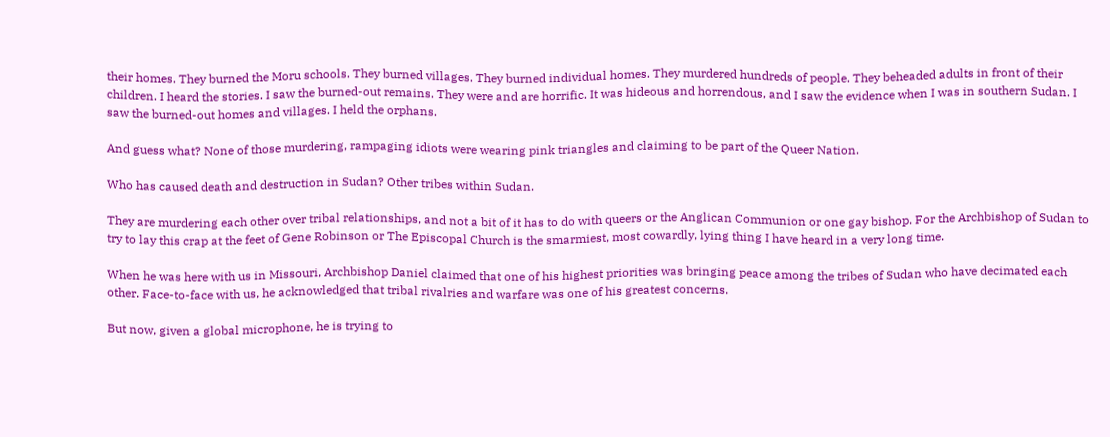their homes. They burned the Moru schools. They burned villages. They burned individual homes. They murdered hundreds of people. They beheaded adults in front of their children. I heard the stories. I saw the burned-out remains. They were and are horrific. It was hideous and horrendous, and I saw the evidence when I was in southern Sudan. I saw the burned-out homes and villages. I held the orphans.

And guess what? None of those murdering, rampaging idiots were wearing pink triangles and claiming to be part of the Queer Nation.

Who has caused death and destruction in Sudan? Other tribes within Sudan.

They are murdering each other over tribal relationships, and not a bit of it has to do with queers or the Anglican Communion or one gay bishop. For the Archbishop of Sudan to try to lay this crap at the feet of Gene Robinson or The Episcopal Church is the smarmiest, most cowardly, lying thing I have heard in a very long time.

When he was here with us in Missouri, Archbishop Daniel claimed that one of his highest priorities was bringing peace among the tribes of Sudan who have decimated each other. Face-to-face with us, he acknowledged that tribal rivalries and warfare was one of his greatest concerns.

But now, given a global microphone, he is trying to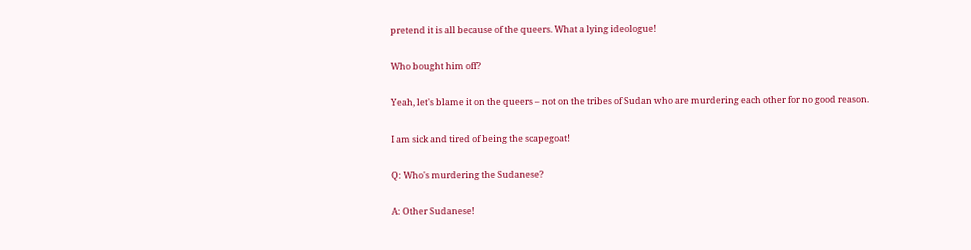pretend it is all because of the queers. What a lying ideologue!

Who bought him off?

Yeah, let's blame it on the queers – not on the tribes of Sudan who are murdering each other for no good reason.

I am sick and tired of being the scapegoat!

Q: Who's murdering the Sudanese?

A: Other Sudanese!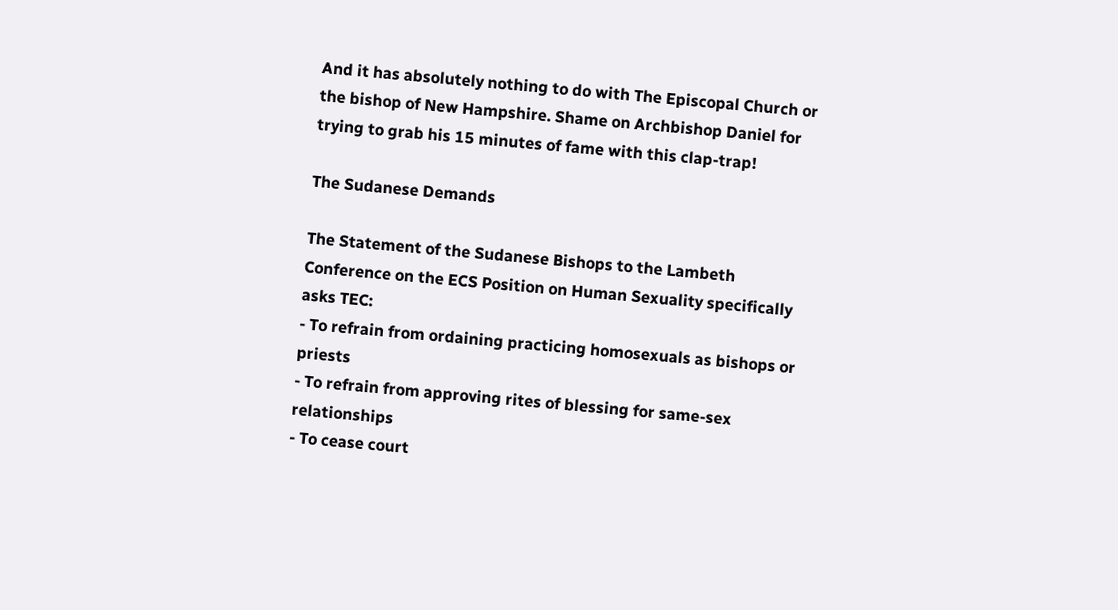And it has absolutely nothing to do with The Episcopal Church or the bishop of New Hampshire. Shame on Archbishop Daniel for trying to grab his 15 minutes of fame with this clap-trap!

The Sudanese Demands

The Statement of the Sudanese Bishops to the Lambeth Conference on the ECS Position on Human Sexuality specifically asks TEC:
- To refrain from ordaining practicing homosexuals as bishops or priests
- To refrain from approving rites of blessing for same-sex relationships
- To cease court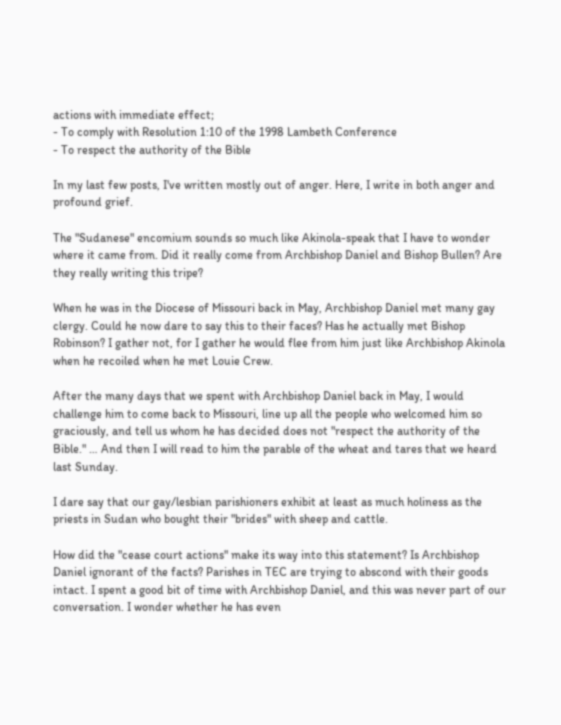actions with immediate effect;
- To comply with Resolution 1:10 of the 1998 Lambeth Conference
- To respect the authority of the Bible

In my last few posts, I've written mostly out of anger. Here, I write in both anger and profound grief.

The "Sudanese" encomium sounds so much like Akinola-speak that I have to wonder where it came from. Did it really come from Archbishop Daniel and Bishop Bullen? Are they really writing this tripe?

When he was in the Diocese of Missouri back in May, Archbishop Daniel met many gay clergy. Could he now dare to say this to their faces? Has he actually met Bishop Robinson? I gather not, for I gather he would flee from him just like Archbishop Akinola when he recoiled when he met Louie Crew.

After the many days that we spent with Archbishop Daniel back in May, I would challenge him to come back to Missouri, line up all the people who welcomed him so graciously, and tell us whom he has decided does not "respect the authority of the Bible." … And then I will read to him the parable of the wheat and tares that we heard last Sunday.

I dare say that our gay/lesbian parishioners exhibit at least as much holiness as the priests in Sudan who bought their "brides" with sheep and cattle.

How did the "cease court actions" make its way into this statement? Is Archbishop Daniel ignorant of the facts? Parishes in TEC are trying to abscond with their goods intact. I spent a good bit of time with Archbishop Daniel, and this was never part of our conversation. I wonder whether he has even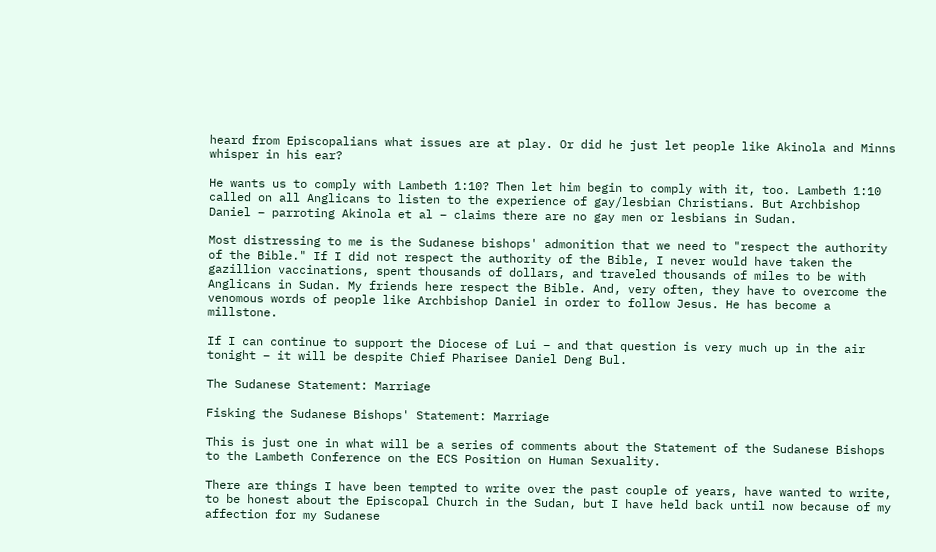heard from Episcopalians what issues are at play. Or did he just let people like Akinola and Minns whisper in his ear?

He wants us to comply with Lambeth 1:10? Then let him begin to comply with it, too. Lambeth 1:10 called on all Anglicans to listen to the experience of gay/lesbian Christians. But Archbishop Daniel – parroting Akinola et al – claims there are no gay men or lesbians in Sudan.

Most distressing to me is the Sudanese bishops' admonition that we need to "respect the authority of the Bible." If I did not respect the authority of the Bible, I never would have taken the gazillion vaccinations, spent thousands of dollars, and traveled thousands of miles to be with Anglicans in Sudan. My friends here respect the Bible. And, very often, they have to overcome the venomous words of people like Archbishop Daniel in order to follow Jesus. He has become a millstone.

If I can continue to support the Diocese of Lui – and that question is very much up in the air tonight – it will be despite Chief Pharisee Daniel Deng Bul.

The Sudanese Statement: Marriage

Fisking the Sudanese Bishops' Statement: Marriage

This is just one in what will be a series of comments about the Statement of the Sudanese Bishops to the Lambeth Conference on the ECS Position on Human Sexuality.

There are things I have been tempted to write over the past couple of years, have wanted to write, to be honest about the Episcopal Church in the Sudan, but I have held back until now because of my affection for my Sudanese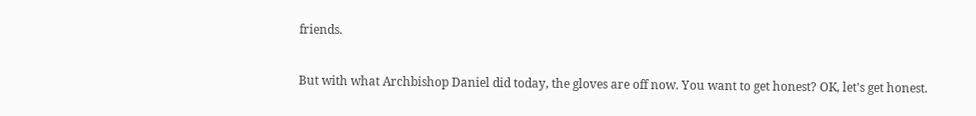friends.

But with what Archbishop Daniel did today, the gloves are off now. You want to get honest? OK, let's get honest.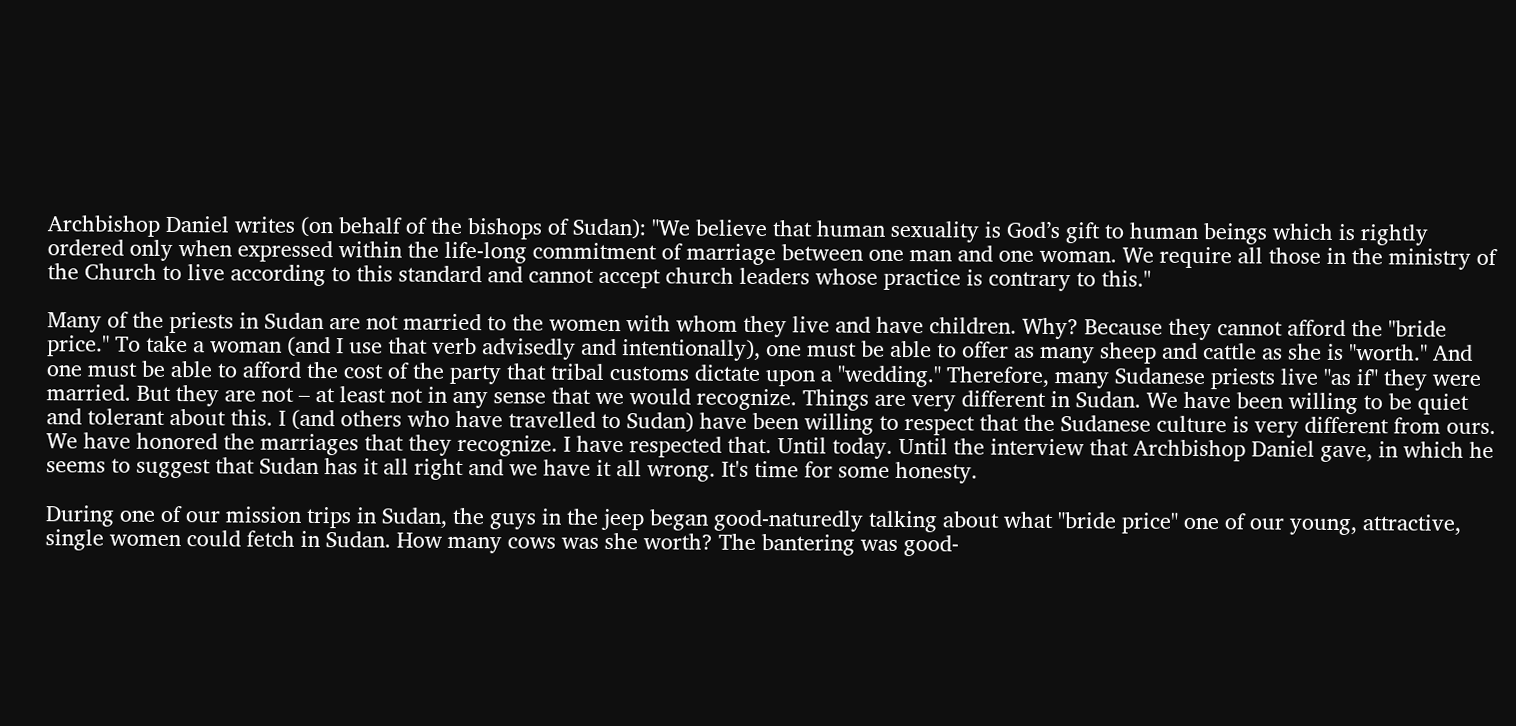Archbishop Daniel writes (on behalf of the bishops of Sudan): "We believe that human sexuality is God’s gift to human beings which is rightly ordered only when expressed within the life-long commitment of marriage between one man and one woman. We require all those in the ministry of the Church to live according to this standard and cannot accept church leaders whose practice is contrary to this."

Many of the priests in Sudan are not married to the women with whom they live and have children. Why? Because they cannot afford the "bride price." To take a woman (and I use that verb advisedly and intentionally), one must be able to offer as many sheep and cattle as she is "worth." And one must be able to afford the cost of the party that tribal customs dictate upon a "wedding." Therefore, many Sudanese priests live "as if" they were married. But they are not – at least not in any sense that we would recognize. Things are very different in Sudan. We have been willing to be quiet and tolerant about this. I (and others who have travelled to Sudan) have been willing to respect that the Sudanese culture is very different from ours. We have honored the marriages that they recognize. I have respected that. Until today. Until the interview that Archbishop Daniel gave, in which he seems to suggest that Sudan has it all right and we have it all wrong. It's time for some honesty.

During one of our mission trips in Sudan, the guys in the jeep began good-naturedly talking about what "bride price" one of our young, attractive, single women could fetch in Sudan. How many cows was she worth? The bantering was good-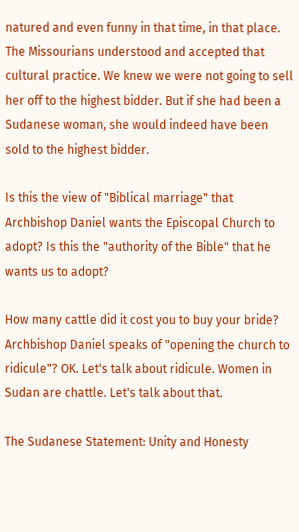natured and even funny in that time, in that place. The Missourians understood and accepted that cultural practice. We knew we were not going to sell her off to the highest bidder. But if she had been a Sudanese woman, she would indeed have been sold to the highest bidder.

Is this the view of "Biblical marriage" that Archbishop Daniel wants the Episcopal Church to adopt? Is this the "authority of the Bible" that he wants us to adopt?

How many cattle did it cost you to buy your bride? Archbishop Daniel speaks of "opening the church to ridicule"? OK. Let's talk about ridicule. Women in Sudan are chattle. Let's talk about that.

The Sudanese Statement: Unity and Honesty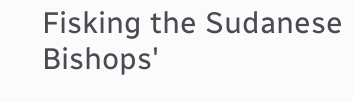Fisking the Sudanese Bishops'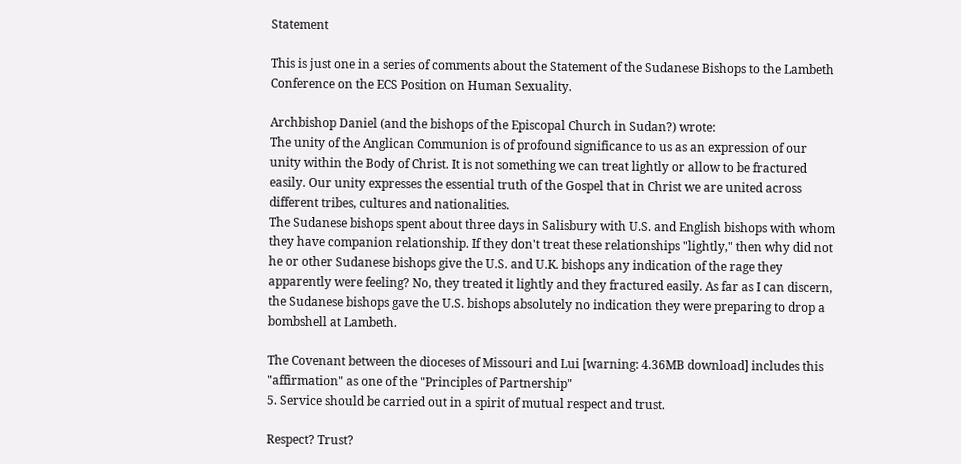Statement

This is just one in a series of comments about the Statement of the Sudanese Bishops to the Lambeth Conference on the ECS Position on Human Sexuality.

Archbishop Daniel (and the bishops of the Episcopal Church in Sudan?) wrote:
The unity of the Anglican Communion is of profound significance to us as an expression of our unity within the Body of Christ. It is not something we can treat lightly or allow to be fractured easily. Our unity expresses the essential truth of the Gospel that in Christ we are united across different tribes, cultures and nationalities.
The Sudanese bishops spent about three days in Salisbury with U.S. and English bishops with whom they have companion relationship. If they don't treat these relationships "lightly," then why did not he or other Sudanese bishops give the U.S. and U.K. bishops any indication of the rage they apparently were feeling? No, they treated it lightly and they fractured easily. As far as I can discern, the Sudanese bishops gave the U.S. bishops absolutely no indication they were preparing to drop a bombshell at Lambeth.

The Covenant between the dioceses of Missouri and Lui [warning: 4.36MB download] includes this "affirmation" as one of the "Principles of Partnership"
5. Service should be carried out in a spirit of mutual respect and trust.

Respect? Trust?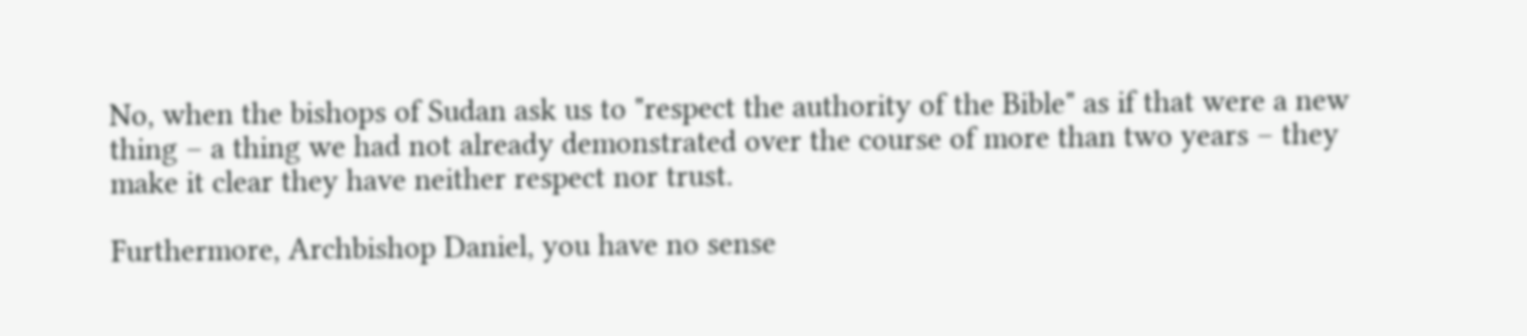No, when the bishops of Sudan ask us to "respect the authority of the Bible" as if that were a new thing – a thing we had not already demonstrated over the course of more than two years – they make it clear they have neither respect nor trust.

Furthermore, Archbishop Daniel, you have no sense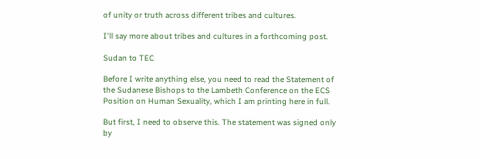of unity or truth across different tribes and cultures.

I'll say more about tribes and cultures in a forthcoming post.

Sudan to TEC

Before I write anything else, you need to read the Statement of the Sudanese Bishops to the Lambeth Conference on the ECS Position on Human Sexuality, which I am printing here in full.

But first, I need to observe this. The statement was signed only by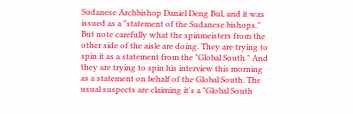Sudanese Archbishop Daniel Deng Bul, and it was issued as a "statement of the Sudanese bishops." But note carefully what the spinmeisters from the other side of the aisle are doing. They are trying to spin it as a statement from the "Global South." And they are trying to spin his interview this morning as a statement on behalf of the Global South. The usual suspects are claiming it's a "Global South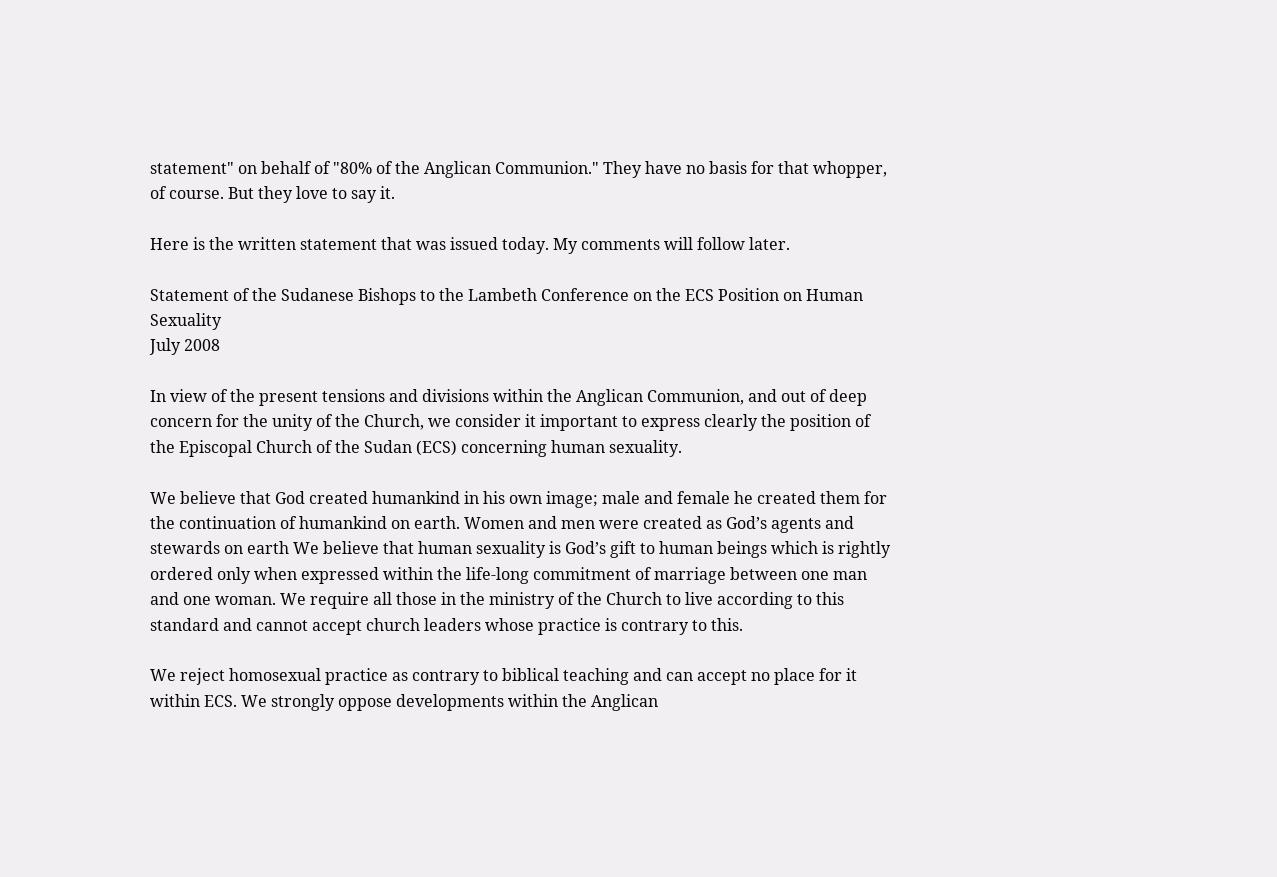statement" on behalf of "80% of the Anglican Communion." They have no basis for that whopper, of course. But they love to say it.

Here is the written statement that was issued today. My comments will follow later.

Statement of the Sudanese Bishops to the Lambeth Conference on the ECS Position on Human Sexuality
July 2008

In view of the present tensions and divisions within the Anglican Communion, and out of deep concern for the unity of the Church, we consider it important to express clearly the position of the Episcopal Church of the Sudan (ECS) concerning human sexuality.

We believe that God created humankind in his own image; male and female he created them for the continuation of humankind on earth. Women and men were created as God’s agents and stewards on earth We believe that human sexuality is God’s gift to human beings which is rightly ordered only when expressed within the life-long commitment of marriage between one man and one woman. We require all those in the ministry of the Church to live according to this standard and cannot accept church leaders whose practice is contrary to this.

We reject homosexual practice as contrary to biblical teaching and can accept no place for it within ECS. We strongly oppose developments within the Anglican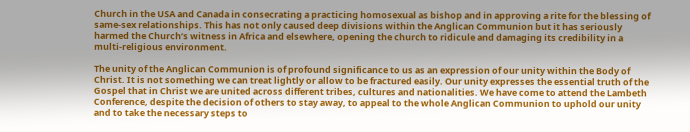Church in the USA and Canada in consecrating a practicing homosexual as bishop and in approving a rite for the blessing of same-sex relationships. This has not only caused deep divisions within the Anglican Communion but it has seriously harmed the Church’s witness in Africa and elsewhere, opening the church to ridicule and damaging its credibility in a multi-religious environment.

The unity of the Anglican Communion is of profound significance to us as an expression of our unity within the Body of Christ. It is not something we can treat lightly or allow to be fractured easily. Our unity expresses the essential truth of the Gospel that in Christ we are united across different tribes, cultures and nationalities. We have come to attend the Lambeth Conference, despite the decision of others to stay away, to appeal to the whole Anglican Communion to uphold our unity and to take the necessary steps to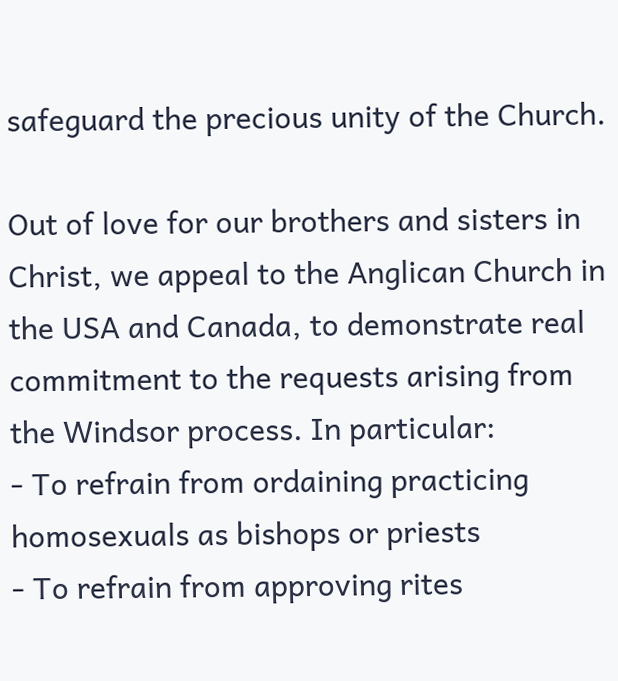safeguard the precious unity of the Church.

Out of love for our brothers and sisters in Christ, we appeal to the Anglican Church in the USA and Canada, to demonstrate real commitment to the requests arising from the Windsor process. In particular:
- To refrain from ordaining practicing homosexuals as bishops or priests
- To refrain from approving rites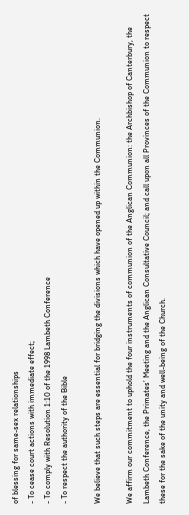of blessing for same-sex relationships
- To cease court actions with immediate effect;
- To comply with Resolution 1:10 of the 1998 Lambeth Conference
- To respect the authority of the Bible

We believe that such steps are essential for bridging the divisions which have opened up within the Communion.

We affirm our commitment to uphold the four instruments of communion of the Anglican Communion: the Archbishop of Canterbury, the Lambeth Conference, the Primates’ Meeting and the Anglican Consultative Council; and call upon all Provinces of the Communion to respect these for the sake of the unity and well-being of the Church.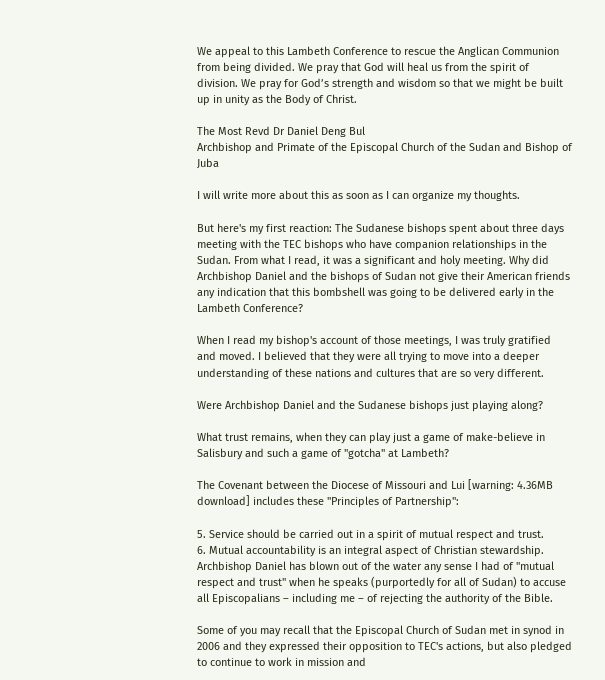We appeal to this Lambeth Conference to rescue the Anglican Communion from being divided. We pray that God will heal us from the spirit of division. We pray for God’s strength and wisdom so that we might be built up in unity as the Body of Christ.

The Most Revd Dr Daniel Deng Bul
Archbishop and Primate of the Episcopal Church of the Sudan and Bishop of Juba

I will write more about this as soon as I can organize my thoughts.

But here's my first reaction: The Sudanese bishops spent about three days meeting with the TEC bishops who have companion relationships in the Sudan. From what I read, it was a significant and holy meeting. Why did Archbishop Daniel and the bishops of Sudan not give their American friends any indication that this bombshell was going to be delivered early in the Lambeth Conference?

When I read my bishop's account of those meetings, I was truly gratified and moved. I believed that they were all trying to move into a deeper understanding of these nations and cultures that are so very different.

Were Archbishop Daniel and the Sudanese bishops just playing along?

What trust remains, when they can play just a game of make-believe in Salisbury and such a game of "gotcha" at Lambeth?

The Covenant between the Diocese of Missouri and Lui [warning: 4.36MB download] includes these "Principles of Partnership":

5. Service should be carried out in a spirit of mutual respect and trust.
6. Mutual accountability is an integral aspect of Christian stewardship.
Archbishop Daniel has blown out of the water any sense I had of "mutual respect and trust" when he speaks (purportedly for all of Sudan) to accuse all Episcopalians – including me – of rejecting the authority of the Bible.

Some of you may recall that the Episcopal Church of Sudan met in synod in 2006 and they expressed their opposition to TEC's actions, but also pledged to continue to work in mission and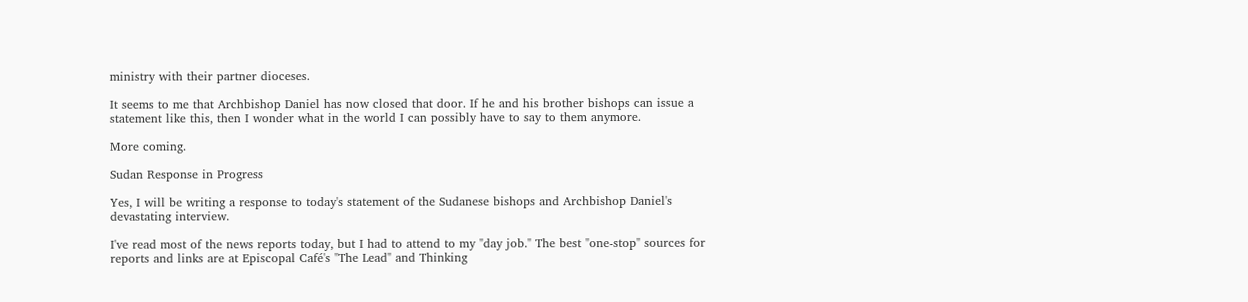ministry with their partner dioceses.

It seems to me that Archbishop Daniel has now closed that door. If he and his brother bishops can issue a statement like this, then I wonder what in the world I can possibly have to say to them anymore.

More coming.

Sudan Response in Progress

Yes, I will be writing a response to today's statement of the Sudanese bishops and Archbishop Daniel's devastating interview.

I've read most of the news reports today, but I had to attend to my "day job." The best "one-stop" sources for reports and links are at Episcopal Café's "The Lead" and Thinking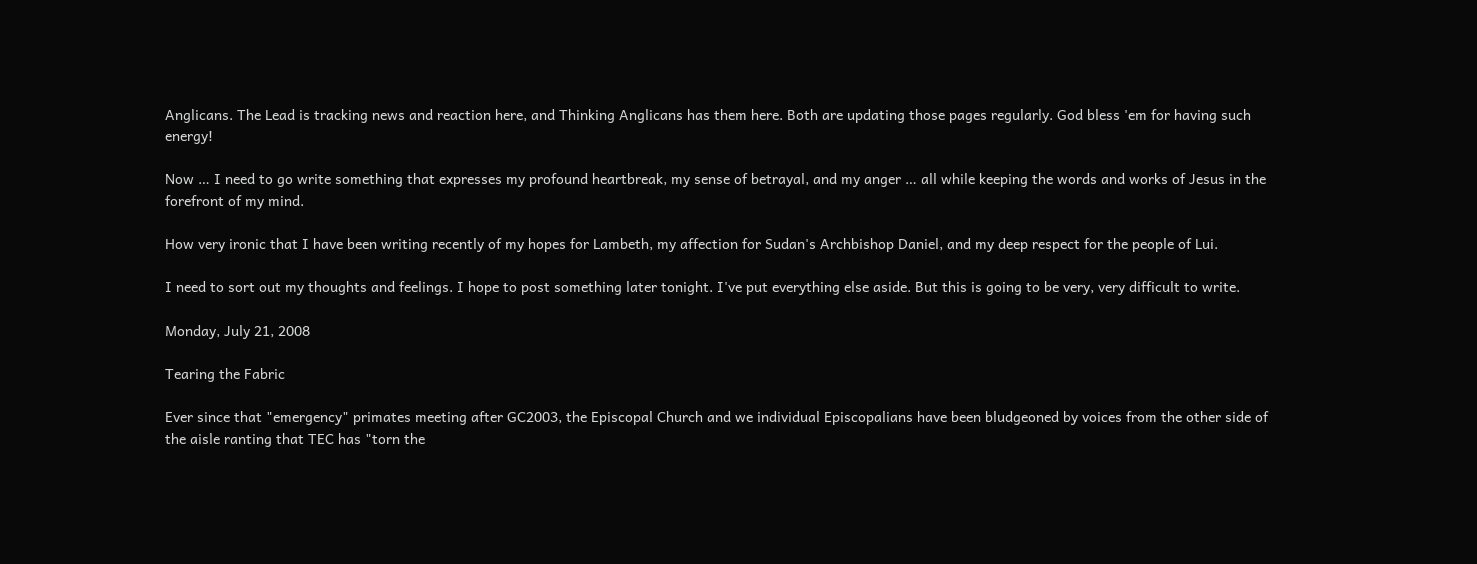Anglicans. The Lead is tracking news and reaction here, and Thinking Anglicans has them here. Both are updating those pages regularly. God bless 'em for having such energy!

Now … I need to go write something that expresses my profound heartbreak, my sense of betrayal, and my anger … all while keeping the words and works of Jesus in the forefront of my mind.

How very ironic that I have been writing recently of my hopes for Lambeth, my affection for Sudan's Archbishop Daniel, and my deep respect for the people of Lui.

I need to sort out my thoughts and feelings. I hope to post something later tonight. I've put everything else aside. But this is going to be very, very difficult to write.

Monday, July 21, 2008

Tearing the Fabric

Ever since that "emergency" primates meeting after GC2003, the Episcopal Church and we individual Episcopalians have been bludgeoned by voices from the other side of the aisle ranting that TEC has "torn the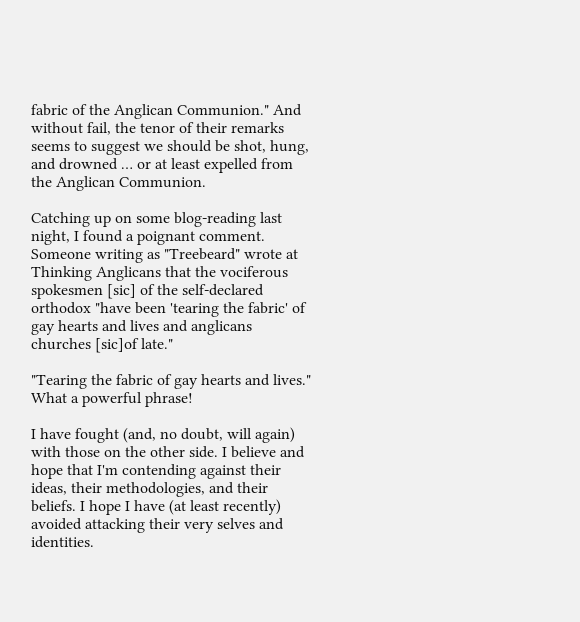fabric of the Anglican Communion." And without fail, the tenor of their remarks seems to suggest we should be shot, hung, and drowned … or at least expelled from the Anglican Communion.

Catching up on some blog-reading last night, I found a poignant comment. Someone writing as "Treebeard" wrote at Thinking Anglicans that the vociferous spokesmen [sic] of the self-declared orthodox "have been 'tearing the fabric' of gay hearts and lives and anglicans churches [sic]of late."

"Tearing the fabric of gay hearts and lives." What a powerful phrase!

I have fought (and, no doubt, will again) with those on the other side. I believe and hope that I'm contending against their ideas, their methodologies, and their beliefs. I hope I have (at least recently) avoided attacking their very selves and identities.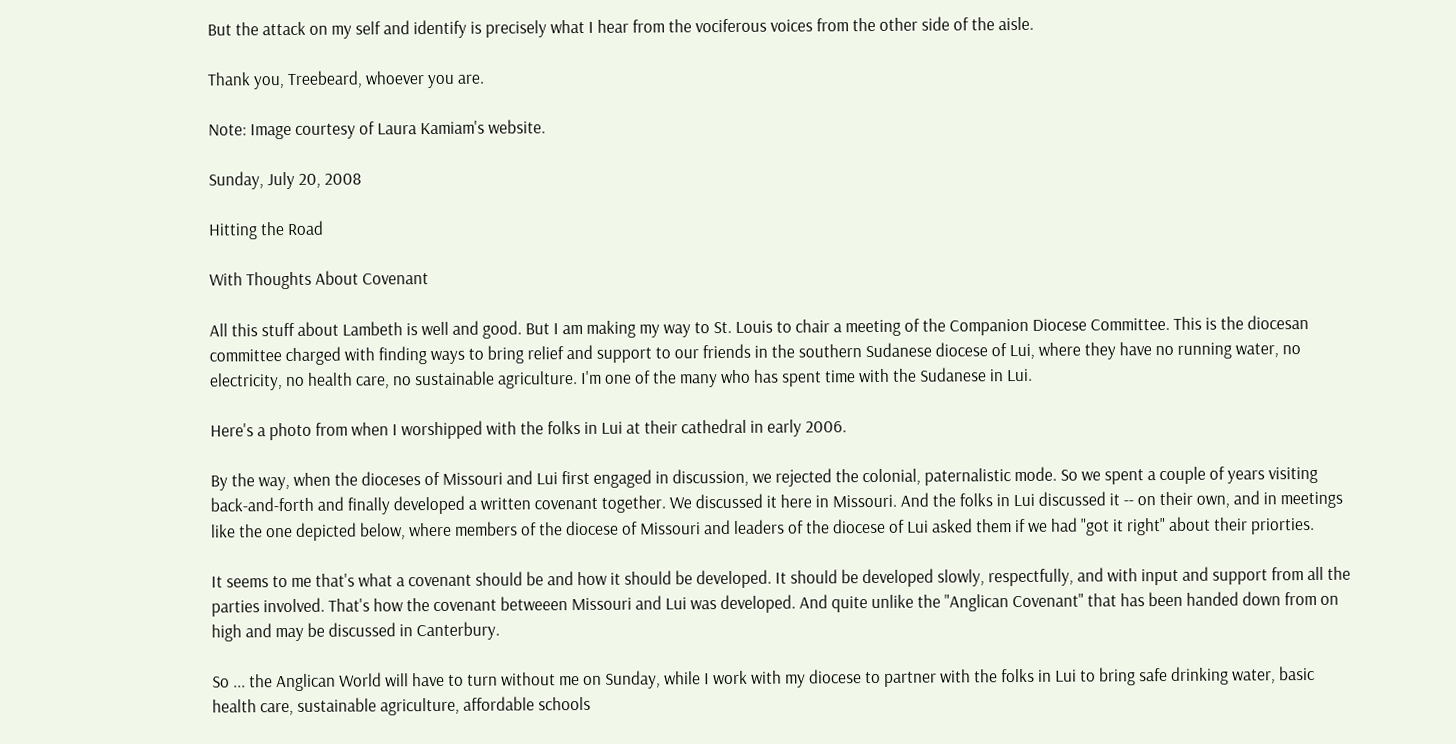But the attack on my self and identify is precisely what I hear from the vociferous voices from the other side of the aisle.

Thank you, Treebeard, whoever you are.

Note: Image courtesy of Laura Kamiam's website.

Sunday, July 20, 2008

Hitting the Road

With Thoughts About Covenant

All this stuff about Lambeth is well and good. But I am making my way to St. Louis to chair a meeting of the Companion Diocese Committee. This is the diocesan committee charged with finding ways to bring relief and support to our friends in the southern Sudanese diocese of Lui, where they have no running water, no electricity, no health care, no sustainable agriculture. I'm one of the many who has spent time with the Sudanese in Lui.

Here's a photo from when I worshipped with the folks in Lui at their cathedral in early 2006.

By the way, when the dioceses of Missouri and Lui first engaged in discussion, we rejected the colonial, paternalistic mode. So we spent a couple of years visiting back-and-forth and finally developed a written covenant together. We discussed it here in Missouri. And the folks in Lui discussed it -- on their own, and in meetings like the one depicted below, where members of the diocese of Missouri and leaders of the diocese of Lui asked them if we had "got it right" about their priorties.

It seems to me that's what a covenant should be and how it should be developed. It should be developed slowly, respectfully, and with input and support from all the parties involved. That's how the covenant betweeen Missouri and Lui was developed. And quite unlike the "Anglican Covenant" that has been handed down from on high and may be discussed in Canterbury.

So ... the Anglican World will have to turn without me on Sunday, while I work with my diocese to partner with the folks in Lui to bring safe drinking water, basic health care, sustainable agriculture, affordable schools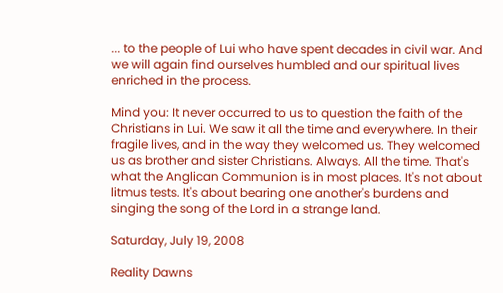... to the people of Lui who have spent decades in civil war. And we will again find ourselves humbled and our spiritual lives enriched in the process.

Mind you: It never occurred to us to question the faith of the Christians in Lui. We saw it all the time and everywhere. In their fragile lives, and in the way they welcomed us. They welcomed us as brother and sister Christians. Always. All the time. That's what the Anglican Communion is in most places. It's not about litmus tests. It's about bearing one another's burdens and singing the song of the Lord in a strange land.

Saturday, July 19, 2008

Reality Dawns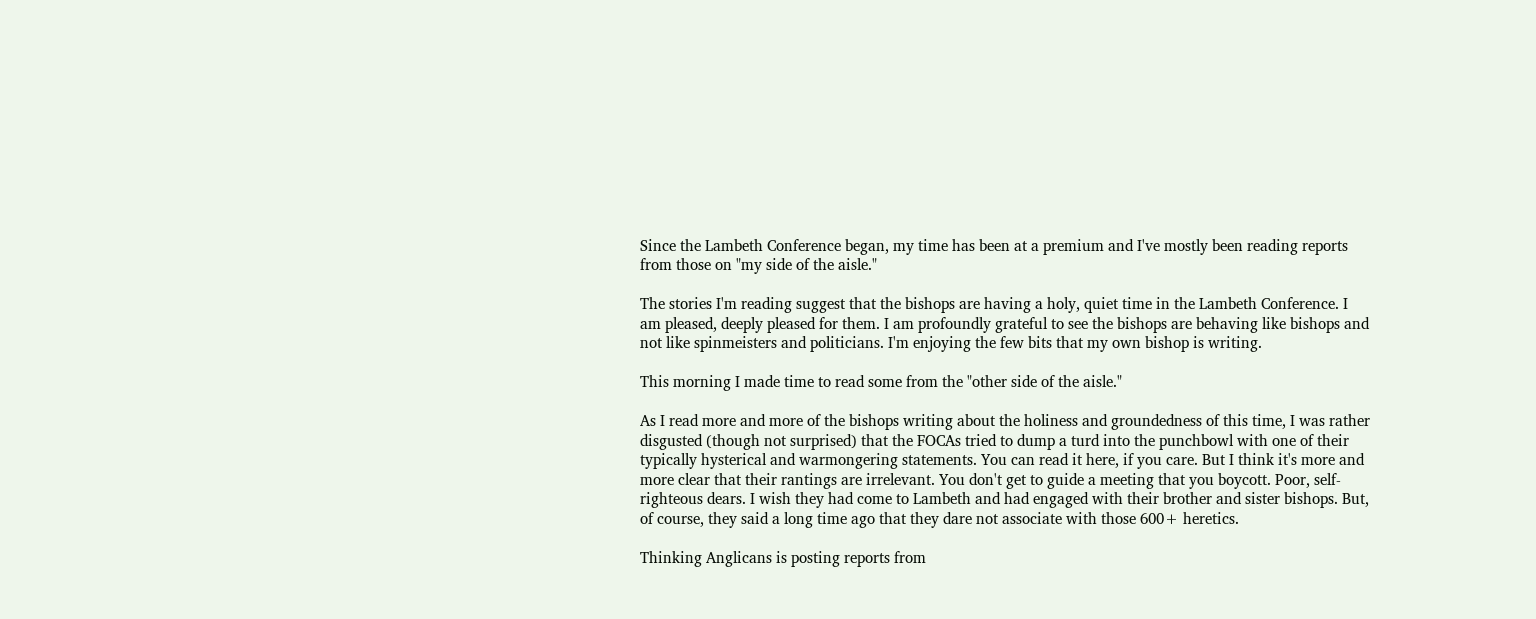Since the Lambeth Conference began, my time has been at a premium and I've mostly been reading reports from those on "my side of the aisle."

The stories I'm reading suggest that the bishops are having a holy, quiet time in the Lambeth Conference. I am pleased, deeply pleased for them. I am profoundly grateful to see the bishops are behaving like bishops and not like spinmeisters and politicians. I'm enjoying the few bits that my own bishop is writing.

This morning I made time to read some from the "other side of the aisle."

As I read more and more of the bishops writing about the holiness and groundedness of this time, I was rather disgusted (though not surprised) that the FOCAs tried to dump a turd into the punchbowl with one of their typically hysterical and warmongering statements. You can read it here, if you care. But I think it's more and more clear that their rantings are irrelevant. You don't get to guide a meeting that you boycott. Poor, self-righteous dears. I wish they had come to Lambeth and had engaged with their brother and sister bishops. But, of course, they said a long time ago that they dare not associate with those 600+ heretics.

Thinking Anglicans is posting reports from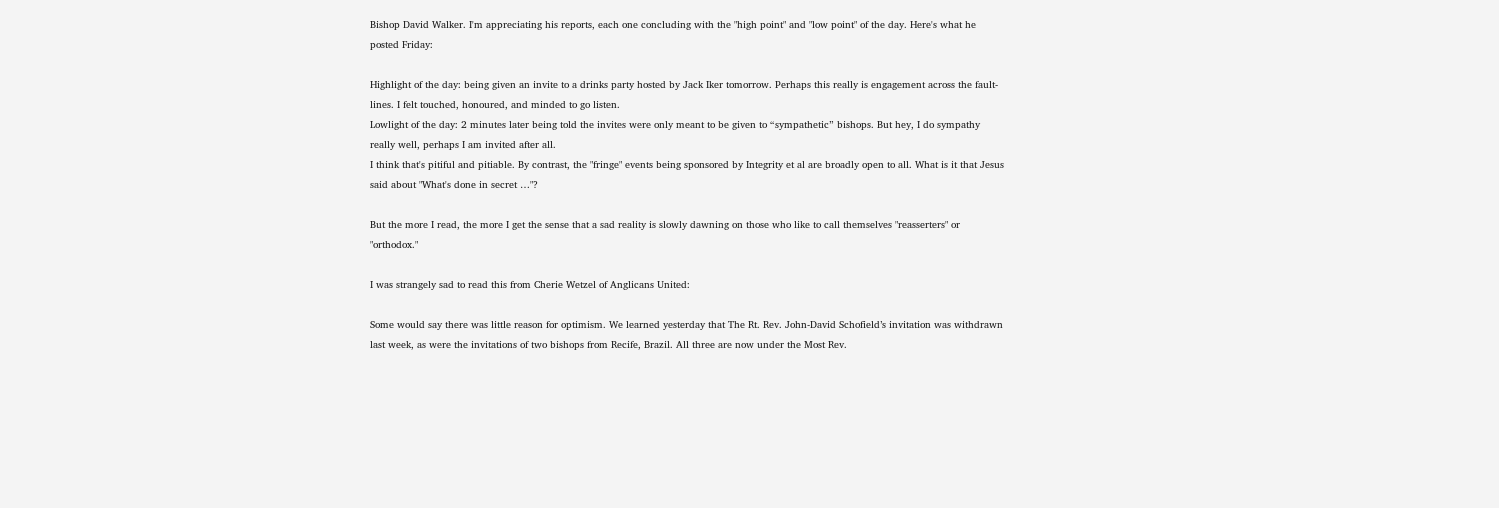Bishop David Walker. I'm appreciating his reports, each one concluding with the "high point" and "low point" of the day. Here's what he posted Friday:

Highlight of the day: being given an invite to a drinks party hosted by Jack Iker tomorrow. Perhaps this really is engagement across the fault-lines. I felt touched, honoured, and minded to go listen.
Lowlight of the day: 2 minutes later being told the invites were only meant to be given to “sympathetic” bishops. But hey, I do sympathy really well, perhaps I am invited after all.
I think that's pitiful and pitiable. By contrast, the "fringe" events being sponsored by Integrity et al are broadly open to all. What is it that Jesus said about "What's done in secret …"?

But the more I read, the more I get the sense that a sad reality is slowly dawning on those who like to call themselves "reasserters" or "orthodox."

I was strangely sad to read this from Cherie Wetzel of Anglicans United:

Some would say there was little reason for optimism. We learned yesterday that The Rt. Rev. John-David Schofield’s invitation was withdrawn last week, as were the invitations of two bishops from Recife, Brazil. All three are now under the Most Rev.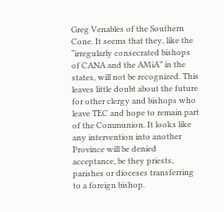Greg Venables of the Southern Cone. It seems that they, like the “irregularly consecrated bishops of CANA and the AMiA” in the states, will not be recognized. This leaves little doubt about the future for other clergy and bishops who leave TEC and hope to remain part of the Communion. It looks like any intervention into another Province will be denied acceptance, be they priests, parishes or dioceses transferring to a foreign bishop.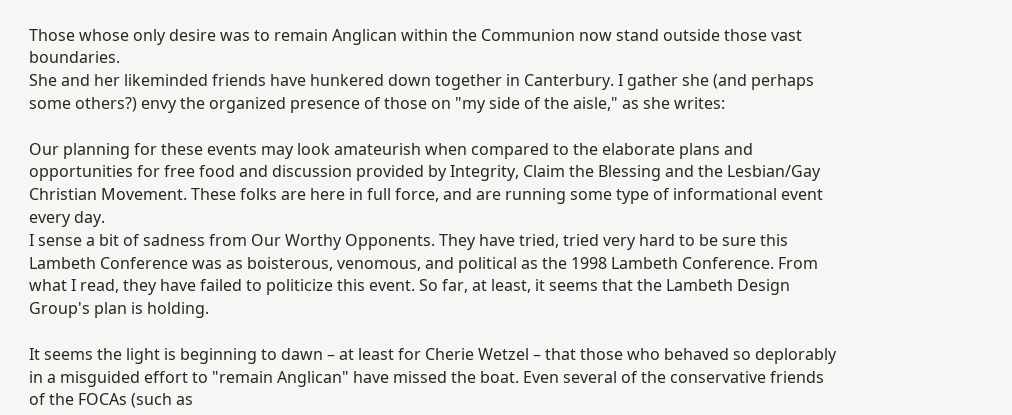Those whose only desire was to remain Anglican within the Communion now stand outside those vast boundaries.
She and her likeminded friends have hunkered down together in Canterbury. I gather she (and perhaps some others?) envy the organized presence of those on "my side of the aisle," as she writes:

Our planning for these events may look amateurish when compared to the elaborate plans and opportunities for free food and discussion provided by Integrity, Claim the Blessing and the Lesbian/Gay Christian Movement. These folks are here in full force, and are running some type of informational event every day.
I sense a bit of sadness from Our Worthy Opponents. They have tried, tried very hard to be sure this Lambeth Conference was as boisterous, venomous, and political as the 1998 Lambeth Conference. From what I read, they have failed to politicize this event. So far, at least, it seems that the Lambeth Design Group's plan is holding.

It seems the light is beginning to dawn – at least for Cherie Wetzel – that those who behaved so deplorably in a misguided effort to "remain Anglican" have missed the boat. Even several of the conservative friends of the FOCAs (such as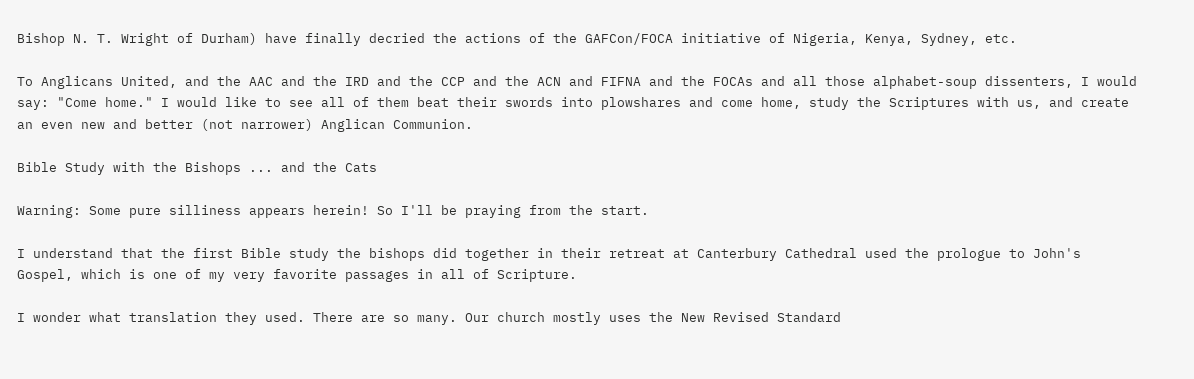Bishop N. T. Wright of Durham) have finally decried the actions of the GAFCon/FOCA initiative of Nigeria, Kenya, Sydney, etc.

To Anglicans United, and the AAC and the IRD and the CCP and the ACN and FIFNA and the FOCAs and all those alphabet-soup dissenters, I would say: "Come home." I would like to see all of them beat their swords into plowshares and come home, study the Scriptures with us, and create an even new and better (not narrower) Anglican Communion.

Bible Study with the Bishops ... and the Cats

Warning: Some pure silliness appears herein! So I'll be praying from the start.

I understand that the first Bible study the bishops did together in their retreat at Canterbury Cathedral used the prologue to John's Gospel, which is one of my very favorite passages in all of Scripture.

I wonder what translation they used. There are so many. Our church mostly uses the New Revised Standard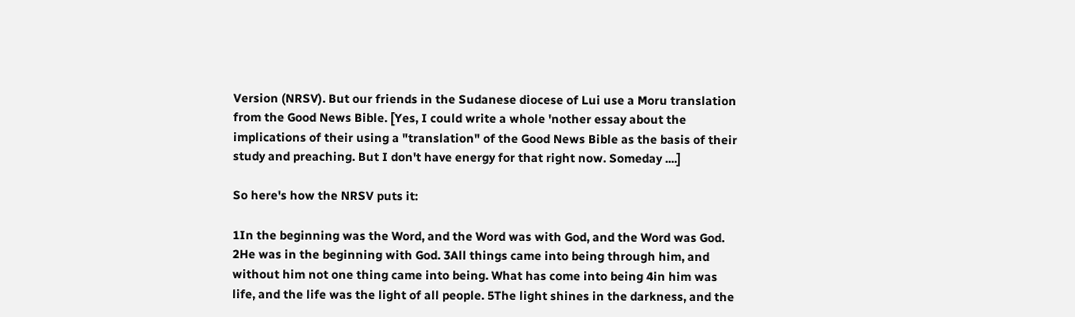Version (NRSV). But our friends in the Sudanese diocese of Lui use a Moru translation from the Good News Bible. [Yes, I could write a whole 'nother essay about the implications of their using a "translation" of the Good News Bible as the basis of their study and preaching. But I don't have energy for that right now. Someday ....]

So here's how the NRSV puts it:

1In the beginning was the Word, and the Word was with God, and the Word was God. 2He was in the beginning with God. 3All things came into being through him, and without him not one thing came into being. What has come into being 4in him was life, and the life was the light of all people. 5The light shines in the darkness, and the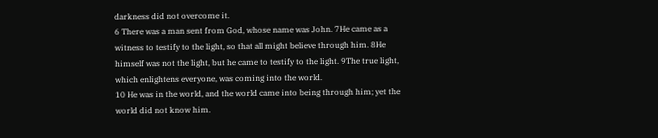darkness did not overcome it.
6 There was a man sent from God, whose name was John. 7He came as a witness to testify to the light, so that all might believe through him. 8He himself was not the light, but he came to testify to the light. 9The true light, which enlightens everyone, was coming into the world.
10 He was in the world, and the world came into being through him; yet the world did not know him.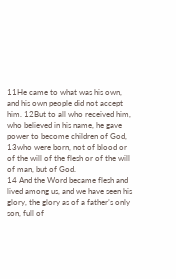11He came to what was his own, and his own people did not accept him. 12But to all who received him, who believed in his name, he gave power to become children of God, 13who were born, not of blood or of the will of the flesh or of the will of man, but of God.
14 And the Word became flesh and lived among us, and we have seen his glory, the glory as of a father’s only son, full of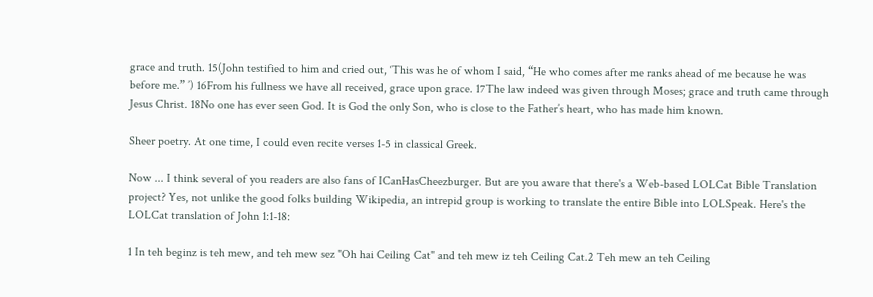grace and truth. 15(John testified to him and cried out, ‘This was he of whom I said, “He who comes after me ranks ahead of me because he was before me.” ’) 16From his fullness we have all received, grace upon grace. 17The law indeed was given through Moses; grace and truth came through Jesus Christ. 18No one has ever seen God. It is God the only Son, who is close to the Father’s heart, who has made him known.

Sheer poetry. At one time, I could even recite verses 1-5 in classical Greek.

Now ... I think several of you readers are also fans of ICanHasCheezburger. But are you aware that there's a Web-based LOLCat Bible Translation project? Yes, not unlike the good folks building Wikipedia, an intrepid group is working to translate the entire Bible into LOLSpeak. Here's the LOLCat translation of John 1:1-18:

1 In teh beginz is teh mew, and teh mew sez "Oh hai Ceiling Cat" and teh mew iz teh Ceiling Cat.2 Teh mew an teh Ceiling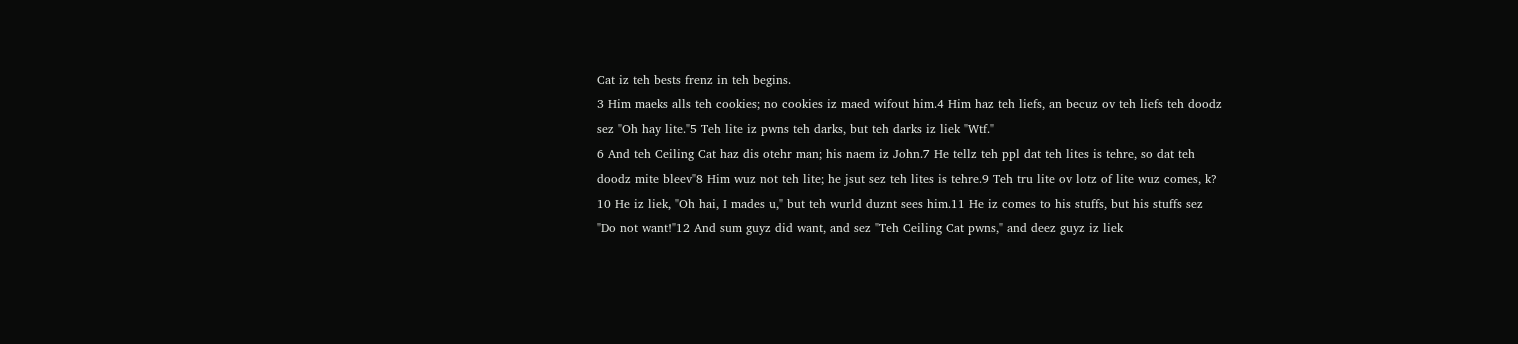Cat iz teh bests frenz in teh begins.
3 Him maeks alls teh cookies; no cookies iz maed wifout him.4 Him haz teh liefs, an becuz ov teh liefs teh doodz sez "Oh hay lite."5 Teh lite iz pwns teh darks, but teh darks iz liek "Wtf."
6 And teh Ceiling Cat haz dis otehr man; his naem iz John.7 He tellz teh ppl dat teh lites is tehre, so dat teh doodz mite bleev"8 Him wuz not teh lite; he jsut sez teh lites is tehre.9 Teh tru lite ov lotz of lite wuz comes, k?
10 He iz liek, "Oh hai, I mades u," but teh wurld duznt sees him.11 He iz comes to his stuffs, but his stuffs sez "Do not want!"12 And sum guyz did want, and sez "Teh Ceiling Cat pwns," and deez guyz iz liek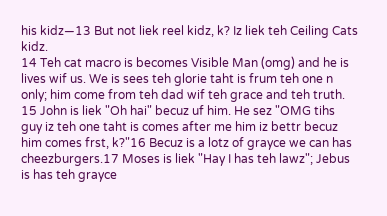his kidz—13 But not liek reel kidz, k? Iz liek teh Ceiling Cats kidz.
14 Teh cat macro is becomes Visible Man (omg) and he is lives wif us. We is sees teh glorie taht is frum teh one n only; him come from teh dad wif teh grace and teh truth.
15 John is liek "Oh hai" becuz uf him. He sez "OMG tihs guy iz teh one taht is comes after me him iz bettr becuz him comes frst, k?"16 Becuz is a lotz of grayce we can has cheezburgers.17 Moses is liek "Hay I has teh lawz"; Jebus is has teh grayce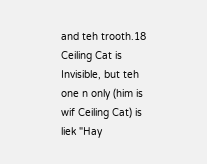and teh trooth.18 Ceiling Cat is Invisible, but teh one n only (him is wif Ceiling Cat) is liek "Hay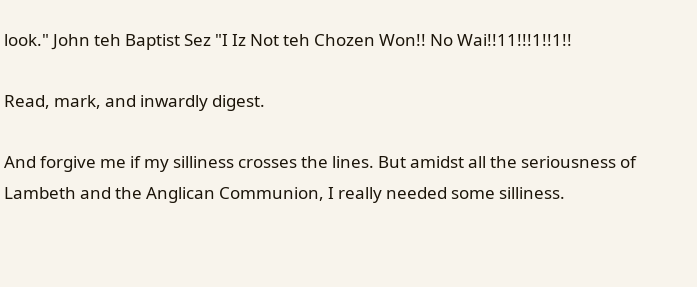look." John teh Baptist Sez "I Iz Not teh Chozen Won!! No Wai!!11!!!1!!1!!

Read, mark, and inwardly digest.

And forgive me if my silliness crosses the lines. But amidst all the seriousness of Lambeth and the Anglican Communion, I really needed some silliness.